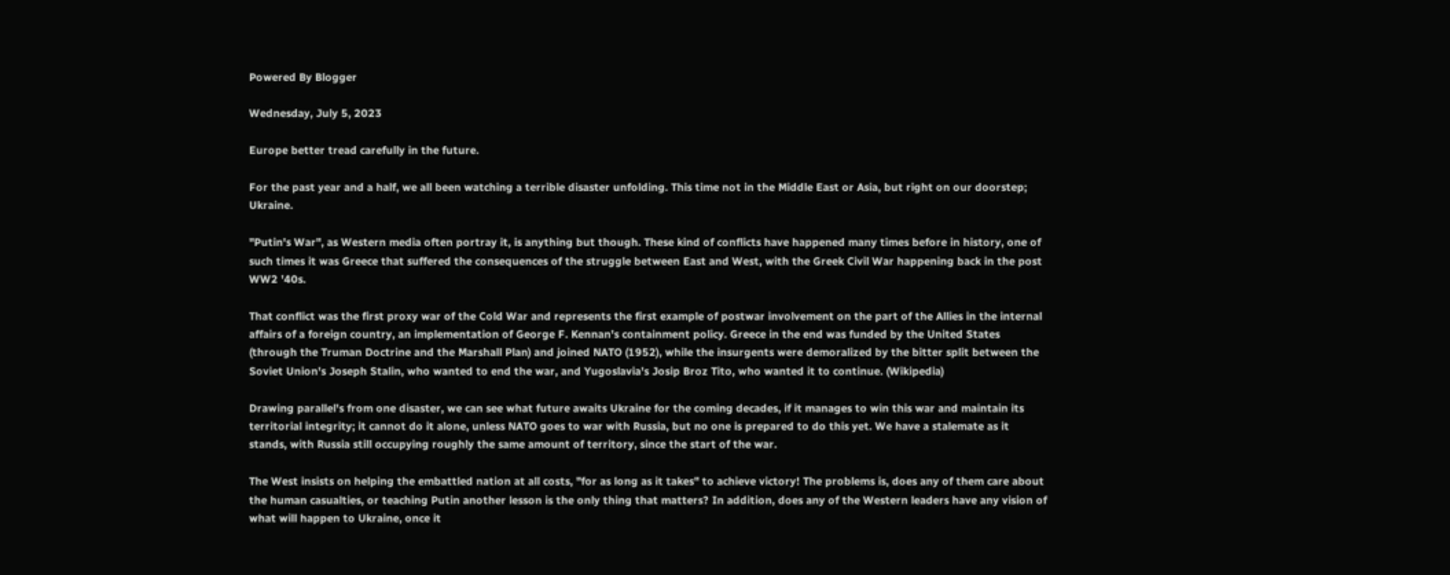Powered By Blogger

Wednesday, July 5, 2023

Europe better tread carefully in the future.

For the past year and a half, we all been watching a terrible disaster unfolding. This time not in the Middle East or Asia, but right on our doorstep; Ukraine.

"Putin's War", as Western media often portray it, is anything but though. These kind of conflicts have happened many times before in history, one of such times it was Greece that suffered the consequences of the struggle between East and West, with the Greek Civil War happening back in the post WW2 '40s.

That conflict was the first proxy war of the Cold War and represents the first example of postwar involvement on the part of the Allies in the internal affairs of a foreign country, an implementation of George F. Kennan's containment policy. Greece in the end was funded by the United States (through the Truman Doctrine and the Marshall Plan) and joined NATO (1952), while the insurgents were demoralized by the bitter split between the Soviet Union's Joseph Stalin, who wanted to end the war, and Yugoslavia's Josip Broz Tito, who wanted it to continue. (Wikipedia)

Drawing parallel's from one disaster, we can see what future awaits Ukraine for the coming decades, if it manages to win this war and maintain its territorial integrity; it cannot do it alone, unless NATO goes to war with Russia, but no one is prepared to do this yet. We have a stalemate as it stands, with Russia still occupying roughly the same amount of territory, since the start of the war.

The West insists on helping the embattled nation at all costs, "for as long as it takes" to achieve victory! The problems is, does any of them care about the human casualties, or teaching Putin another lesson is the only thing that matters? In addition, does any of the Western leaders have any vision of what will happen to Ukraine, once it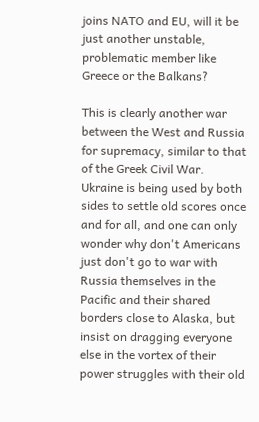joins NATO and EU, will it be just another unstable, problematic member like Greece or the Balkans?

This is clearly another war between the West and Russia for supremacy, similar to that of the Greek Civil War. Ukraine is being used by both sides to settle old scores once and for all, and one can only wonder why don't Americans just don't go to war with Russia themselves in the Pacific and their shared borders close to Alaska, but insist on dragging everyone else in the vortex of their power struggles with their old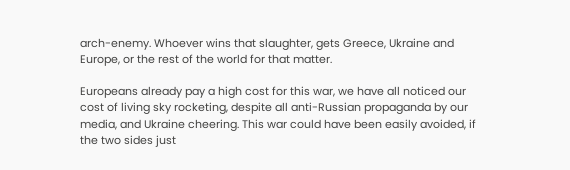arch-enemy. Whoever wins that slaughter, gets Greece, Ukraine and Europe, or the rest of the world for that matter.

Europeans already pay a high cost for this war, we have all noticed our cost of living sky rocketing, despite all anti-Russian propaganda by our media, and Ukraine cheering. This war could have been easily avoided, if the two sides just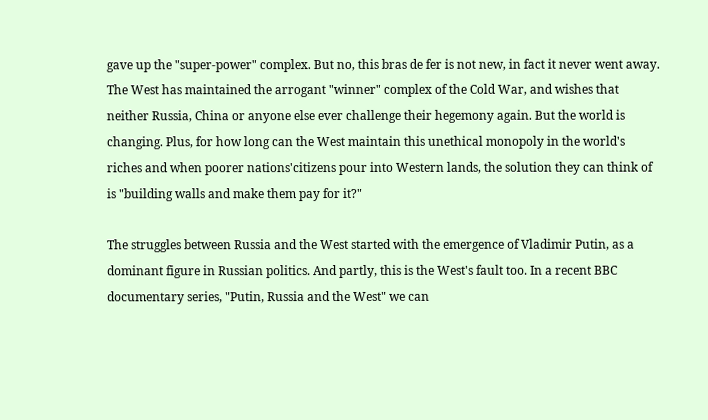gave up the "super-power" complex. But no, this bras de fer is not new, in fact it never went away. The West has maintained the arrogant "winner" complex of the Cold War, and wishes that neither Russia, China or anyone else ever challenge their hegemony again. But the world is changing. Plus, for how long can the West maintain this unethical monopoly in the world's riches and when poorer nations'citizens pour into Western lands, the solution they can think of is "building walls and make them pay for it?"

The struggles between Russia and the West started with the emergence of Vladimir Putin, as a dominant figure in Russian politics. And partly, this is the West's fault too. In a recent BBC documentary series, "Putin, Russia and the West" we can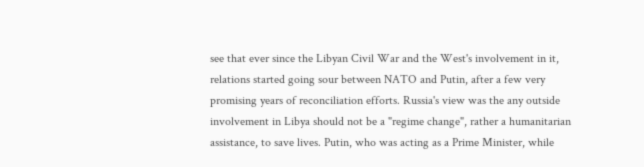see that ever since the Libyan Civil War and the West's involvement in it, relations started going sour between NATO and Putin, after a few very promising years of reconciliation efforts. Russia's view was the any outside involvement in Libya should not be a "regime change", rather a humanitarian assistance, to save lives. Putin, who was acting as a Prime Minister, while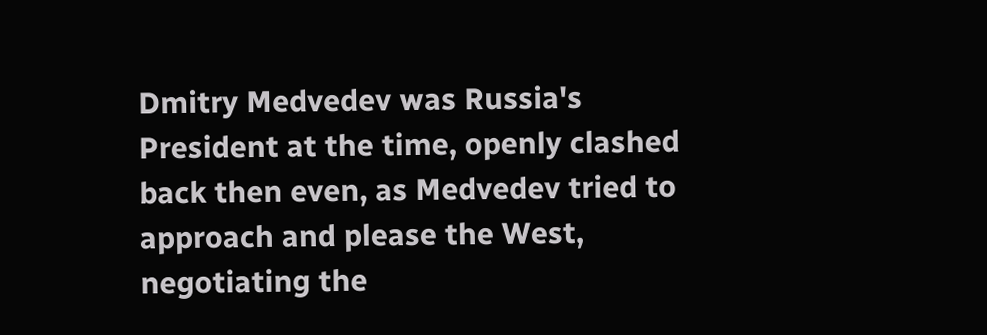Dmitry Medvedev was Russia's President at the time, openly clashed back then even, as Medvedev tried to approach and please the West, negotiating the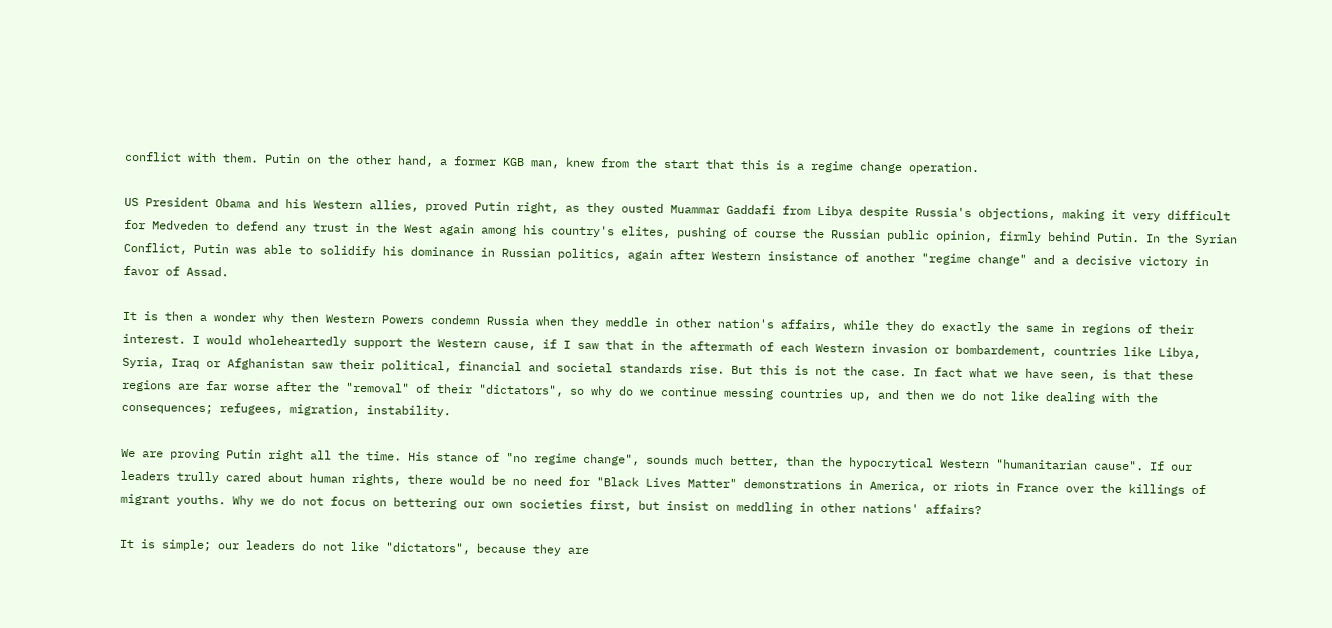conflict with them. Putin on the other hand, a former KGB man, knew from the start that this is a regime change operation.

US President Obama and his Western allies, proved Putin right, as they ousted Muammar Gaddafi from Libya despite Russia's objections, making it very difficult for Medveden to defend any trust in the West again among his country's elites, pushing of course the Russian public opinion, firmly behind Putin. In the Syrian Conflict, Putin was able to solidify his dominance in Russian politics, again after Western insistance of another "regime change" and a decisive victory in favor of Assad.

It is then a wonder why then Western Powers condemn Russia when they meddle in other nation's affairs, while they do exactly the same in regions of their interest. I would wholeheartedly support the Western cause, if I saw that in the aftermath of each Western invasion or bombardement, countries like Libya, Syria, Iraq or Afghanistan saw their political, financial and societal standards rise. But this is not the case. In fact what we have seen, is that these regions are far worse after the "removal" of their "dictators", so why do we continue messing countries up, and then we do not like dealing with the consequences; refugees, migration, instability.

We are proving Putin right all the time. His stance of "no regime change", sounds much better, than the hypocrytical Western "humanitarian cause". If our leaders trully cared about human rights, there would be no need for "Black Lives Matter" demonstrations in America, or riots in France over the killings of migrant youths. Why we do not focus on bettering our own societies first, but insist on meddling in other nations' affairs?

It is simple; our leaders do not like "dictators", because they are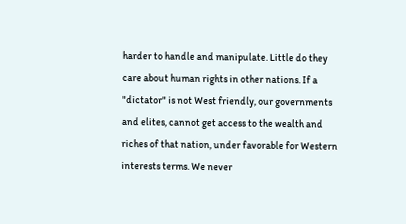harder to handle and manipulate. Little do they care about human rights in other nations. If a "dictator" is not West friendly, our governments and elites, cannot get access to the wealth and riches of that nation, under favorable for Western interests terms. We never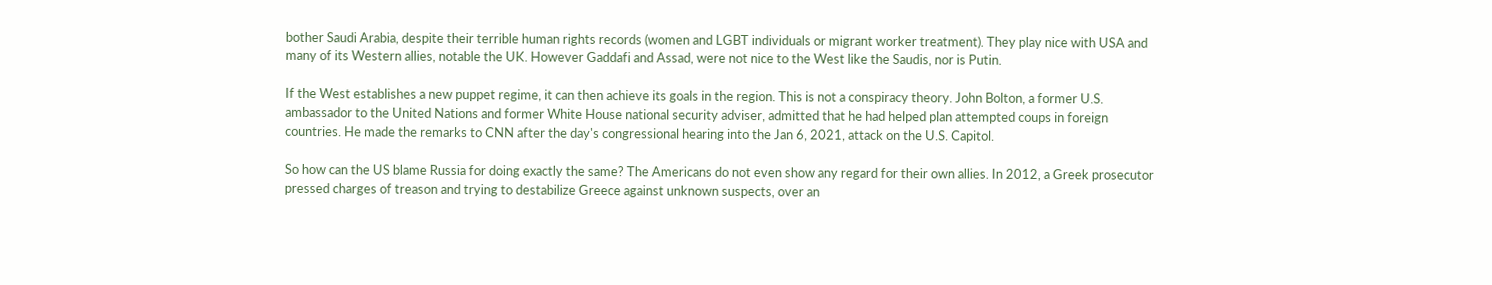bother Saudi Arabia, despite their terrible human rights records (women and LGBT individuals or migrant worker treatment). They play nice with USA and many of its Western allies, notable the UK. However Gaddafi and Assad, were not nice to the West like the Saudis, nor is Putin.

If the West establishes a new puppet regime, it can then achieve its goals in the region. This is not a conspiracy theory. John Bolton, a former U.S. ambassador to the United Nations and former White House national security adviser, admitted that he had helped plan attempted coups in foreign countries. He made the remarks to CNN after the day's congressional hearing into the Jan 6, 2021, attack on the U.S. Capitol.

So how can the US blame Russia for doing exactly the same? The Americans do not even show any regard for their own allies. In 2012, a Greek prosecutor pressed charges of treason and trying to destabilize Greece against unknown suspects, over an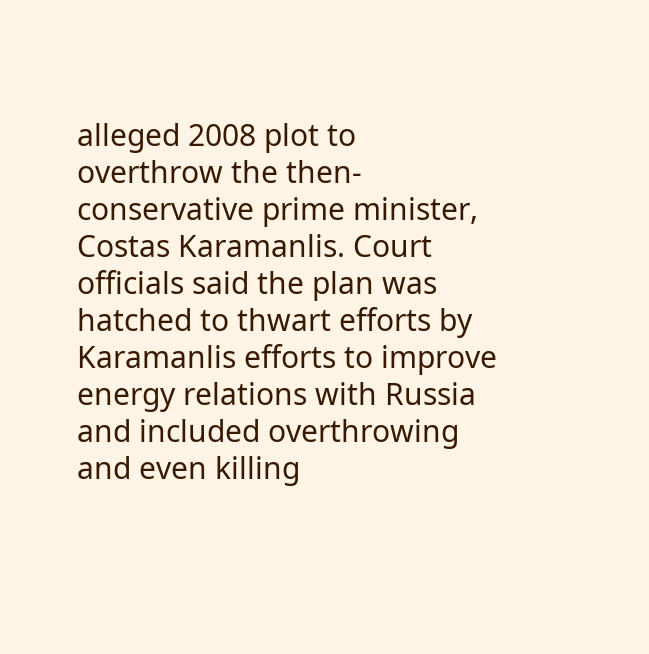alleged 2008 plot to overthrow the then-conservative prime minister, Costas Karamanlis. Court officials said the plan was hatched to thwart efforts by Karamanlis efforts to improve energy relations with Russia and included overthrowing and even killing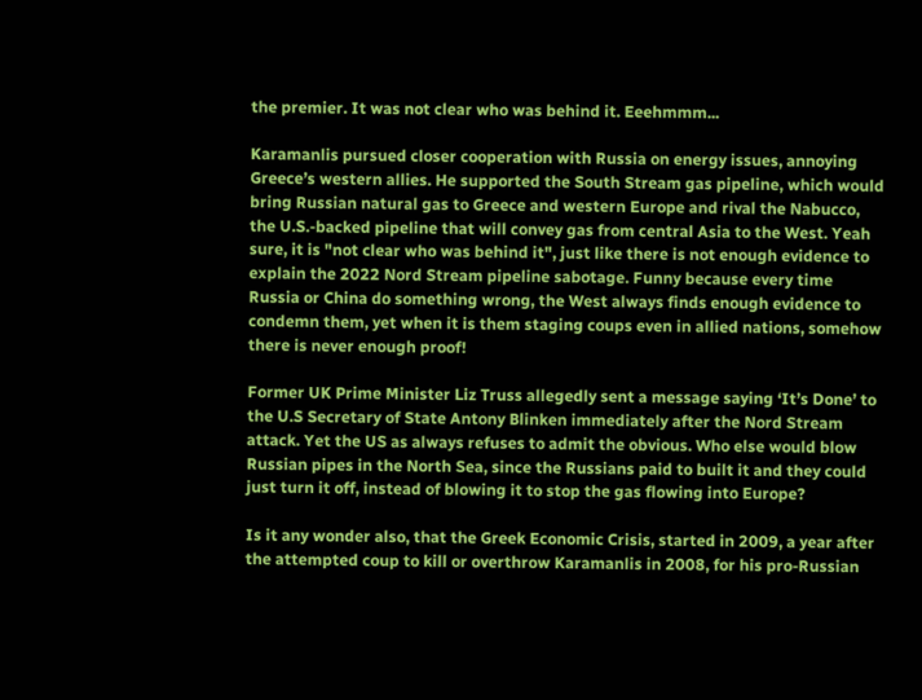the premier. It was not clear who was behind it. Eeehmmm...

Karamanlis pursued closer cooperation with Russia on energy issues, annoying Greece’s western allies. He supported the South Stream gas pipeline, which would bring Russian natural gas to Greece and western Europe and rival the Nabucco, the U.S.-backed pipeline that will convey gas from central Asia to the West. Yeah sure, it is "not clear who was behind it", just like there is not enough evidence to explain the 2022 Nord Stream pipeline sabotage. Funny because every time Russia or China do something wrong, the West always finds enough evidence to condemn them, yet when it is them staging coups even in allied nations, somehow there is never enough proof!

Former UK Prime Minister Liz Truss allegedly sent a message saying ‘It’s Done’ to the U.S Secretary of State Antony Blinken immediately after the Nord Stream attack. Yet the US as always refuses to admit the obvious. Who else would blow Russian pipes in the North Sea, since the Russians paid to built it and they could just turn it off, instead of blowing it to stop the gas flowing into Europe?

Is it any wonder also, that the Greek Economic Crisis, started in 2009, a year after the attempted coup to kill or overthrow Karamanlis in 2008, for his pro-Russian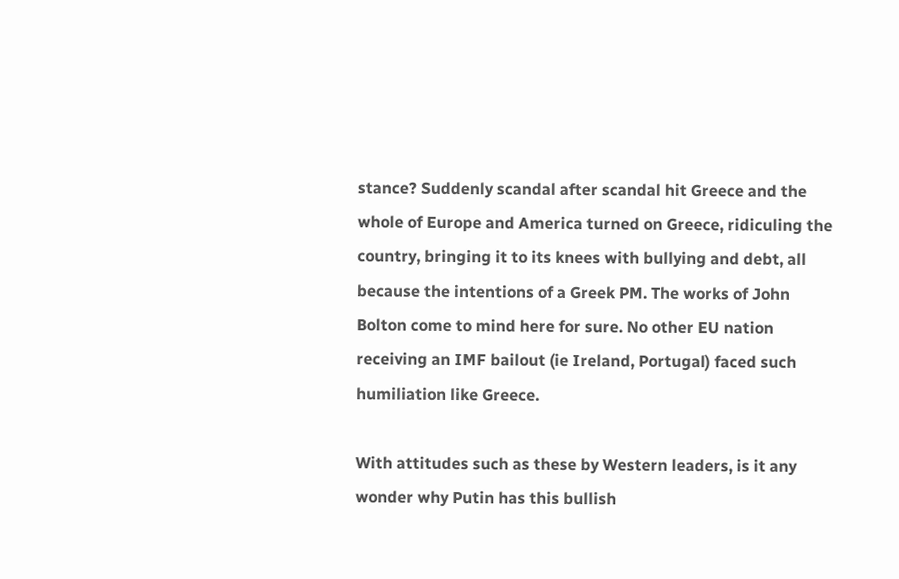stance? Suddenly scandal after scandal hit Greece and the whole of Europe and America turned on Greece, ridiculing the country, bringing it to its knees with bullying and debt, all because the intentions of a Greek PM. The works of John Bolton come to mind here for sure. No other EU nation receiving an IMF bailout (ie Ireland, Portugal) faced such humiliation like Greece.

With attitudes such as these by Western leaders, is it any wonder why Putin has this bullish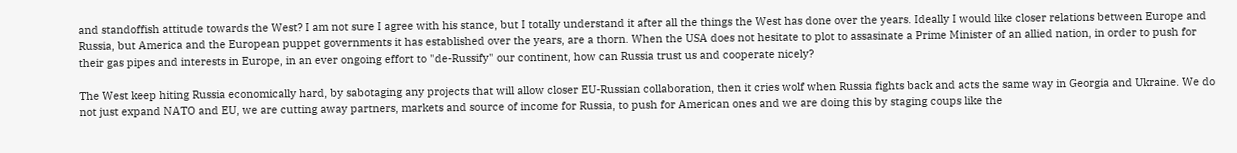and standoffish attitude towards the West? I am not sure I agree with his stance, but I totally understand it after all the things the West has done over the years. Ideally I would like closer relations between Europe and Russia, but America and the European puppet governments it has established over the years, are a thorn. When the USA does not hesitate to plot to assasinate a Prime Minister of an allied nation, in order to push for their gas pipes and interests in Europe, in an ever ongoing effort to "de-Russify" our continent, how can Russia trust us and cooperate nicely?

The West keep hiting Russia economically hard, by sabotaging any projects that will allow closer EU-Russian collaboration, then it cries wolf when Russia fights back and acts the same way in Georgia and Ukraine. We do not just expand NATO and EU, we are cutting away partners, markets and source of income for Russia, to push for American ones and we are doing this by staging coups like the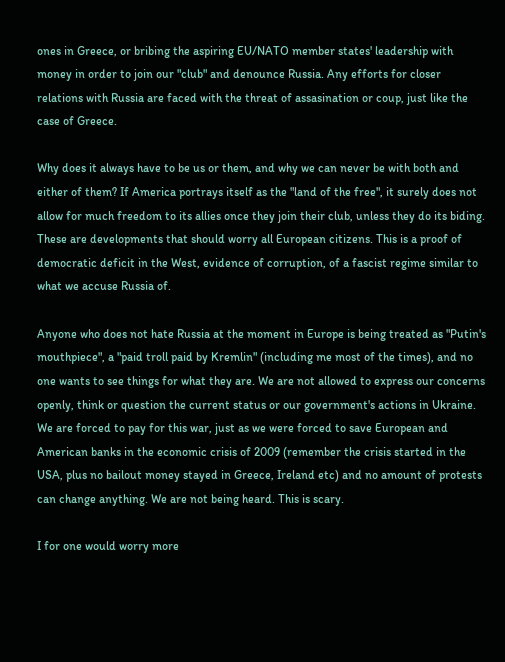ones in Greece, or bribing the aspiring EU/NATO member states' leadership with money in order to join our "club" and denounce Russia. Any efforts for closer relations with Russia are faced with the threat of assasination or coup, just like the case of Greece.

Why does it always have to be us or them, and why we can never be with both and either of them? If America portrays itself as the "land of the free", it surely does not allow for much freedom to its allies once they join their club, unless they do its biding. These are developments that should worry all European citizens. This is a proof of democratic deficit in the West, evidence of corruption, of a fascist regime similar to what we accuse Russia of.

Anyone who does not hate Russia at the moment in Europe is being treated as "Putin's mouthpiece", a "paid troll paid by Kremlin" (including me most of the times), and no one wants to see things for what they are. We are not allowed to express our concerns openly, think or question the current status or our government's actions in Ukraine. We are forced to pay for this war, just as we were forced to save European and American banks in the economic crisis of 2009 (remember the crisis started in the USA, plus no bailout money stayed in Greece, Ireland etc) and no amount of protests can change anything. We are not being heard. This is scary.

I for one would worry more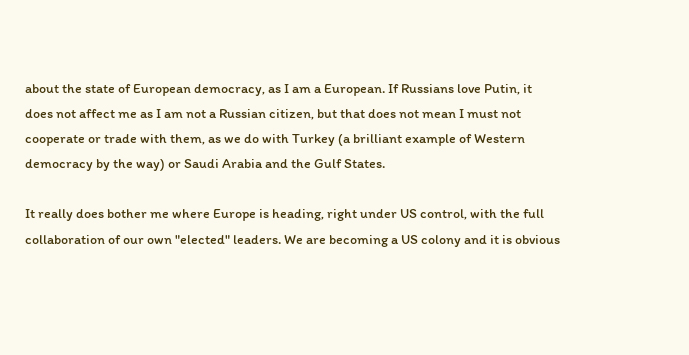about the state of European democracy, as I am a European. If Russians love Putin, it does not affect me as I am not a Russian citizen, but that does not mean I must not cooperate or trade with them, as we do with Turkey (a brilliant example of Western democracy by the way) or Saudi Arabia and the Gulf States.

It really does bother me where Europe is heading, right under US control, with the full collaboration of our own "elected" leaders. We are becoming a US colony and it is obvious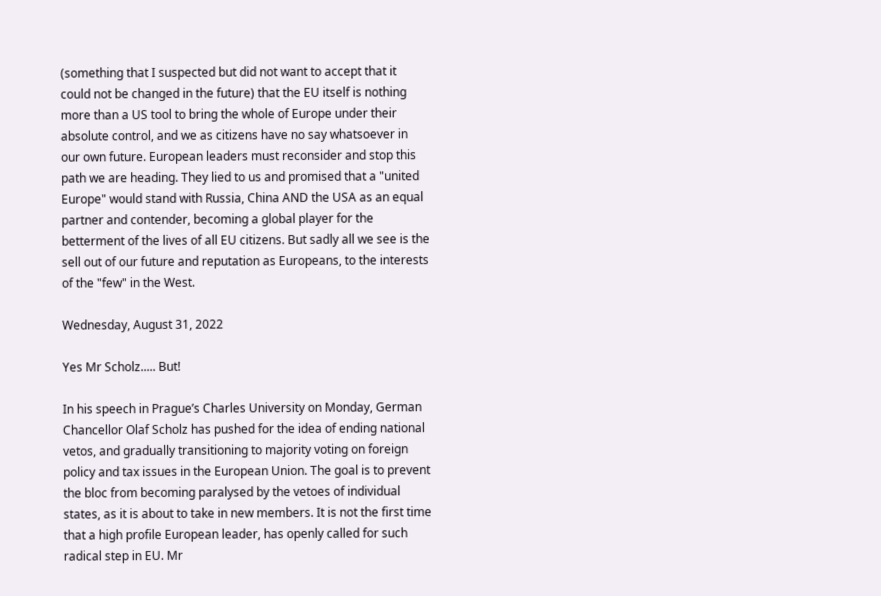(something that I suspected but did not want to accept that it could not be changed in the future) that the EU itself is nothing more than a US tool to bring the whole of Europe under their absolute control, and we as citizens have no say whatsoever in our own future. European leaders must reconsider and stop this path we are heading. They lied to us and promised that a "united Europe" would stand with Russia, China AND the USA as an equal partner and contender, becoming a global player for the betterment of the lives of all EU citizens. But sadly all we see is the sell out of our future and reputation as Europeans, to the interests of the "few" in the West.

Wednesday, August 31, 2022

Yes Mr Scholz..... But!

In his speech in Prague’s Charles University on Monday, German Chancellor Olaf Scholz has pushed for the idea of ending national vetos, and gradually transitioning to majority voting on foreign policy and tax issues in the European Union. The goal is to prevent the bloc from becoming paralysed by the vetoes of individual states, as it is about to take in new members. It is not the first time that a high profile European leader, has openly called for such radical step in EU. Mr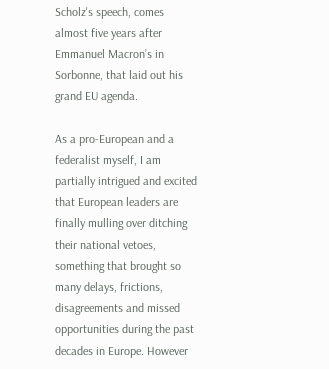Scholz's speech, comes almost five years after Emmanuel Macron’s in Sorbonne, that laid out his grand EU agenda.

As a pro-European and a federalist myself, I am partially intrigued and excited that European leaders are finally mulling over ditching their national vetoes, something that brought so many delays, frictions, disagreements and missed opportunities during the past decades in Europe. However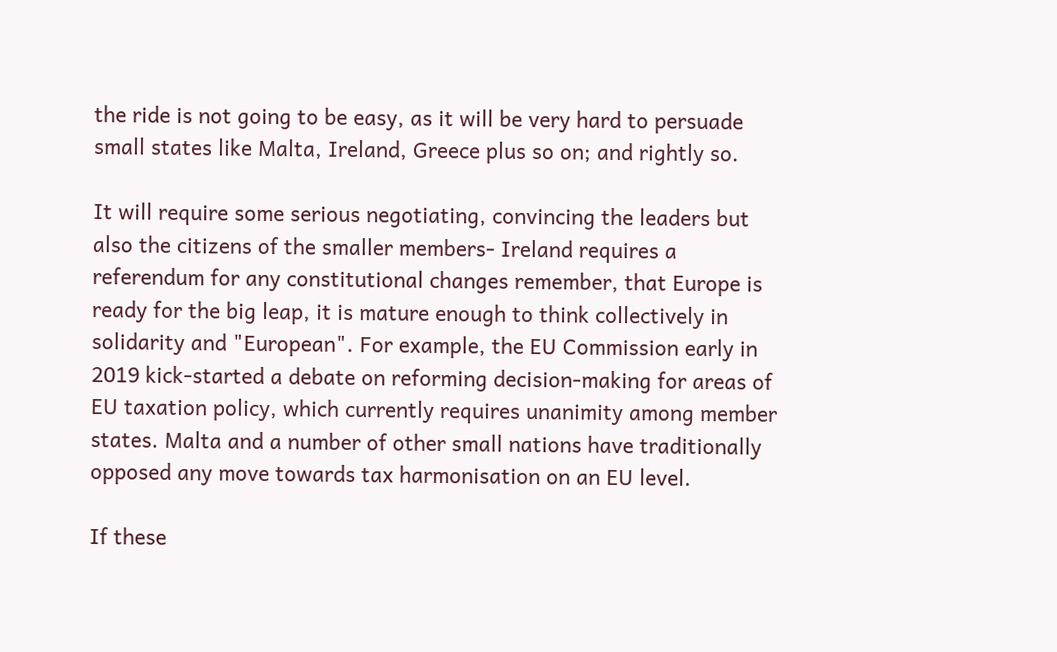the ride is not going to be easy, as it will be very hard to persuade small states like Malta, Ireland, Greece plus so on; and rightly so.

It will require some serious negotiating, convincing the leaders but also the citizens of the smaller members- Ireland requires a referendum for any constitutional changes remember, that Europe is ready for the big leap, it is mature enough to think collectively in solidarity and "European". For example, the EU Commission early in 2019 kick-started a debate on reforming decision-making for areas of EU taxation policy, which currently requires unanimity among member states. Malta and a number of other small nations have traditionally opposed any move towards tax harmonisation on an EU level.

If these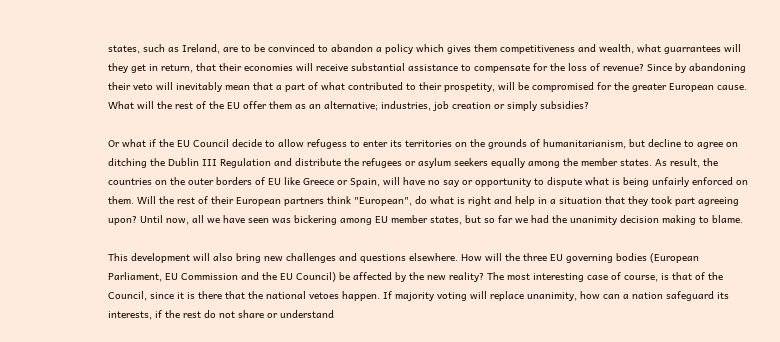states, such as Ireland, are to be convinced to abandon a policy which gives them competitiveness and wealth, what guarrantees will they get in return, that their economies will receive substantial assistance to compensate for the loss of revenue? Since by abandoning their veto will inevitably mean that a part of what contributed to their prospetity, will be compromised for the greater European cause. What will the rest of the EU offer them as an alternative; industries, job creation or simply subsidies?

Or what if the EU Council decide to allow refugess to enter its territories on the grounds of humanitarianism, but decline to agree on ditching the Dublin III Regulation and distribute the refugees or asylum seekers equally among the member states. As result, the countries on the outer borders of EU like Greece or Spain, will have no say or opportunity to dispute what is being unfairly enforced on them. Will the rest of their European partners think "European", do what is right and help in a situation that they took part agreeing upon? Until now, all we have seen was bickering among EU member states, but so far we had the unanimity decision making to blame.

This development will also bring new challenges and questions elsewhere. How will the three EU governing bodies (European Parliament, EU Commission and the EU Council) be affected by the new reality? The most interesting case of course, is that of the Council, since it is there that the national vetoes happen. If majority voting will replace unanimity, how can a nation safeguard its interests, if the rest do not share or understand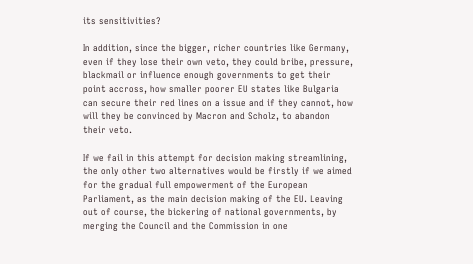its sensitivities?

In addition, since the bigger, richer countries like Germany, even if they lose their own veto, they could bribe, pressure, blackmail or influence enough governments to get their point accross, how smaller poorer EU states like Bulgaria can secure their red lines on a issue and if they cannot, how will they be convinced by Macron and Scholz, to abandon their veto.

If we fail in this attempt for decision making streamlining, the only other two alternatives would be firstly if we aimed for the gradual full empowerment of the European Parliament, as the main decision making of the EU. Leaving out of course, the bickering of national governments, by merging the Council and the Commission in one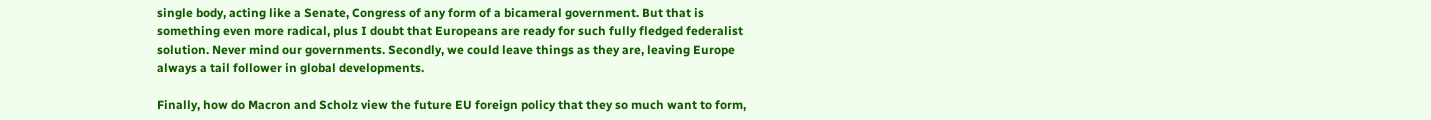single body, acting like a Senate, Congress of any form of a bicameral government. But that is something even more radical, plus I doubt that Europeans are ready for such fully fledged federalist solution. Never mind our governments. Secondly, we could leave things as they are, leaving Europe always a tail follower in global developments.

Finally, how do Macron and Scholz view the future EU foreign policy that they so much want to form,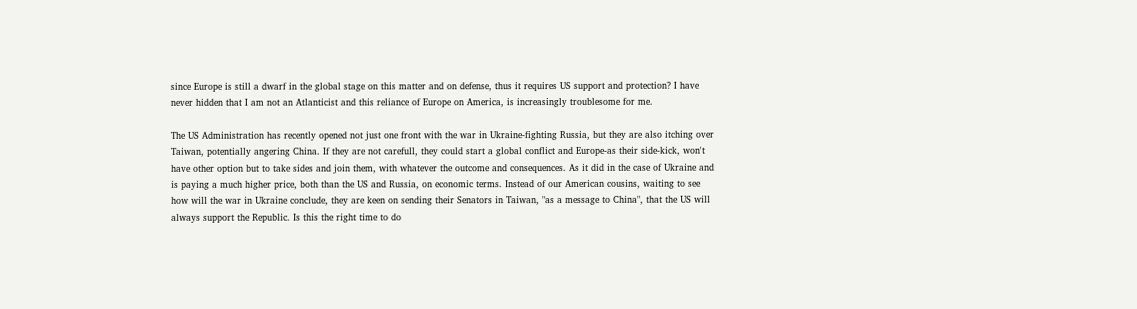since Europe is still a dwarf in the global stage on this matter and on defense, thus it requires US support and protection? I have never hidden that I am not an Atlanticist and this reliance of Europe on America, is increasingly troublesome for me.

The US Administration has recently opened not just one front with the war in Ukraine-fighting Russia, but they are also itching over Taiwan, potentially angering China. If they are not carefull, they could start a global conflict and Europe-as their side-kick, won't have other option but to take sides and join them, with whatever the outcome and consequences. As it did in the case of Ukraine and is paying a much higher price, both than the US and Russia, on economic terms. Instead of our American cousins, waiting to see how will the war in Ukraine conclude, they are keen on sending their Senators in Taiwan, "as a message to China", that the US will always support the Republic. Is this the right time to do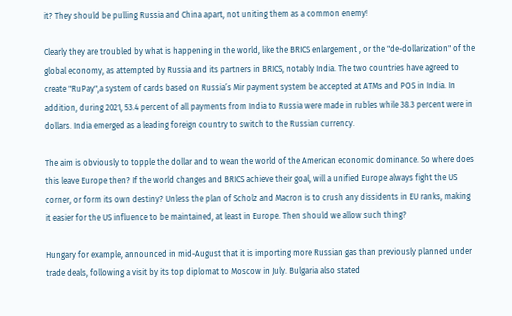it? They should be pulling Russia and China apart, not uniting them as a common enemy!

Clearly they are troubled by what is happening in the world, like the BRICS enlargement , or the "de-dollarization" of the global economy, as attempted by Russia and its partners in BRICS, notably India. The two countries have agreed to create "RuPay",a system of cards based on Russia’s Mir payment system be accepted at ATMs and POS in India. In addition, during 2021, 53.4 percent of all payments from India to Russia were made in rubles while 38.3 percent were in dollars. India emerged as a leading foreign country to switch to the Russian currency.

The aim is obviously to topple the dollar and to wean the world of the American economic dominance. So where does this leave Europe then? If the world changes and BRICS achieve their goal, will a unified Europe always fight the US corner, or form its own destiny? Unless the plan of Scholz and Macron is to crush any dissidents in EU ranks, making it easier for the US influence to be maintained, at least in Europe. Then should we allow such thing?

Hungary for example, announced in mid-August that it is importing more Russian gas than previously planned under trade deals, following a visit by its top diplomat to Moscow in July. Bulgaria also stated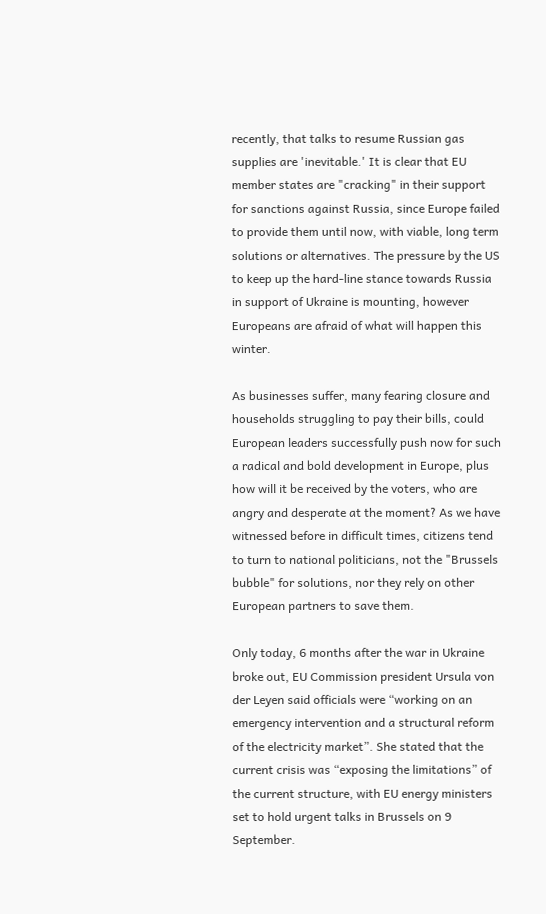recently, that talks to resume Russian gas supplies are 'inevitable.' It is clear that EU member states are "cracking" in their support for sanctions against Russia, since Europe failed to provide them until now, with viable, long term solutions or alternatives. The pressure by the US to keep up the hard-line stance towards Russia in support of Ukraine is mounting, however Europeans are afraid of what will happen this winter.

As businesses suffer, many fearing closure and households struggling to pay their bills, could European leaders successfully push now for such a radical and bold development in Europe, plus how will it be received by the voters, who are angry and desperate at the moment? As we have witnessed before in difficult times, citizens tend to turn to national politicians, not the "Brussels bubble" for solutions, nor they rely on other European partners to save them.

Only today, 6 months after the war in Ukraine broke out, EU Commission president Ursula von der Leyen said officials were “working on an emergency intervention and a structural reform of the electricity market”. She stated that the current crisis was “exposing the limitations” of the current structure, with EU energy ministers set to hold urgent talks in Brussels on 9 September.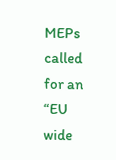MEPs called for an “EU wide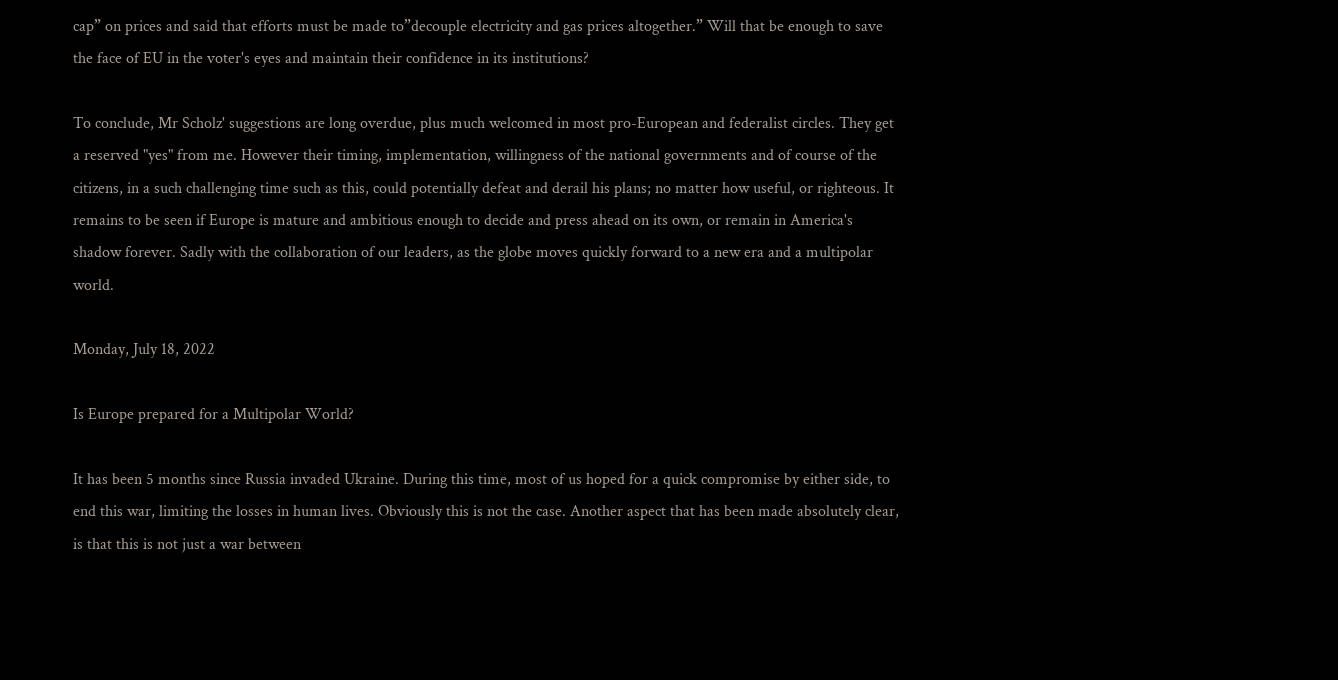cap” on prices and said that efforts must be made to”decouple electricity and gas prices altogether.” Will that be enough to save the face of EU in the voter's eyes and maintain their confidence in its institutions?

To conclude, Mr Scholz' suggestions are long overdue, plus much welcomed in most pro-European and federalist circles. They get a reserved "yes" from me. However their timing, implementation, willingness of the national governments and of course of the citizens, in a such challenging time such as this, could potentially defeat and derail his plans; no matter how useful, or righteous. It remains to be seen if Europe is mature and ambitious enough to decide and press ahead on its own, or remain in America's shadow forever. Sadly with the collaboration of our leaders, as the globe moves quickly forward to a new era and a multipolar world.

Monday, July 18, 2022

Is Europe prepared for a Multipolar World?

It has been 5 months since Russia invaded Ukraine. During this time, most of us hoped for a quick compromise by either side, to end this war, limiting the losses in human lives. Obviously this is not the case. Another aspect that has been made absolutely clear, is that this is not just a war between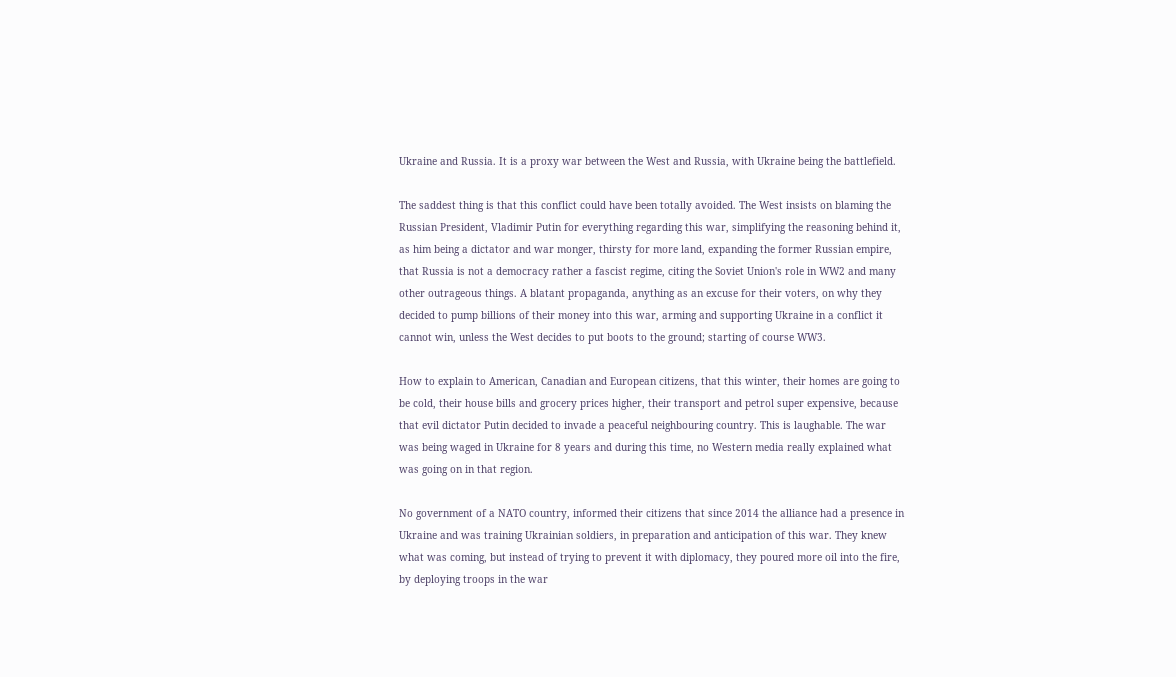Ukraine and Russia. It is a proxy war between the West and Russia, with Ukraine being the battlefield.

The saddest thing is that this conflict could have been totally avoided. The West insists on blaming the Russian President, Vladimir Putin for everything regarding this war, simplifying the reasoning behind it, as him being a dictator and war monger, thirsty for more land, expanding the former Russian empire, that Russia is not a democracy rather a fascist regime, citing the Soviet Union's role in WW2 and many other outrageous things. A blatant propaganda, anything as an excuse for their voters, on why they decided to pump billions of their money into this war, arming and supporting Ukraine in a conflict it cannot win, unless the West decides to put boots to the ground; starting of course WW3.

How to explain to American, Canadian and European citizens, that this winter, their homes are going to be cold, their house bills and grocery prices higher, their transport and petrol super expensive, because that evil dictator Putin decided to invade a peaceful neighbouring country. This is laughable. The war was being waged in Ukraine for 8 years and during this time, no Western media really explained what was going on in that region.

No government of a NATO country, informed their citizens that since 2014 the alliance had a presence in Ukraine and was training Ukrainian soldiers, in preparation and anticipation of this war. They knew what was coming, but instead of trying to prevent it with diplomacy, they poured more oil into the fire, by deploying troops in the war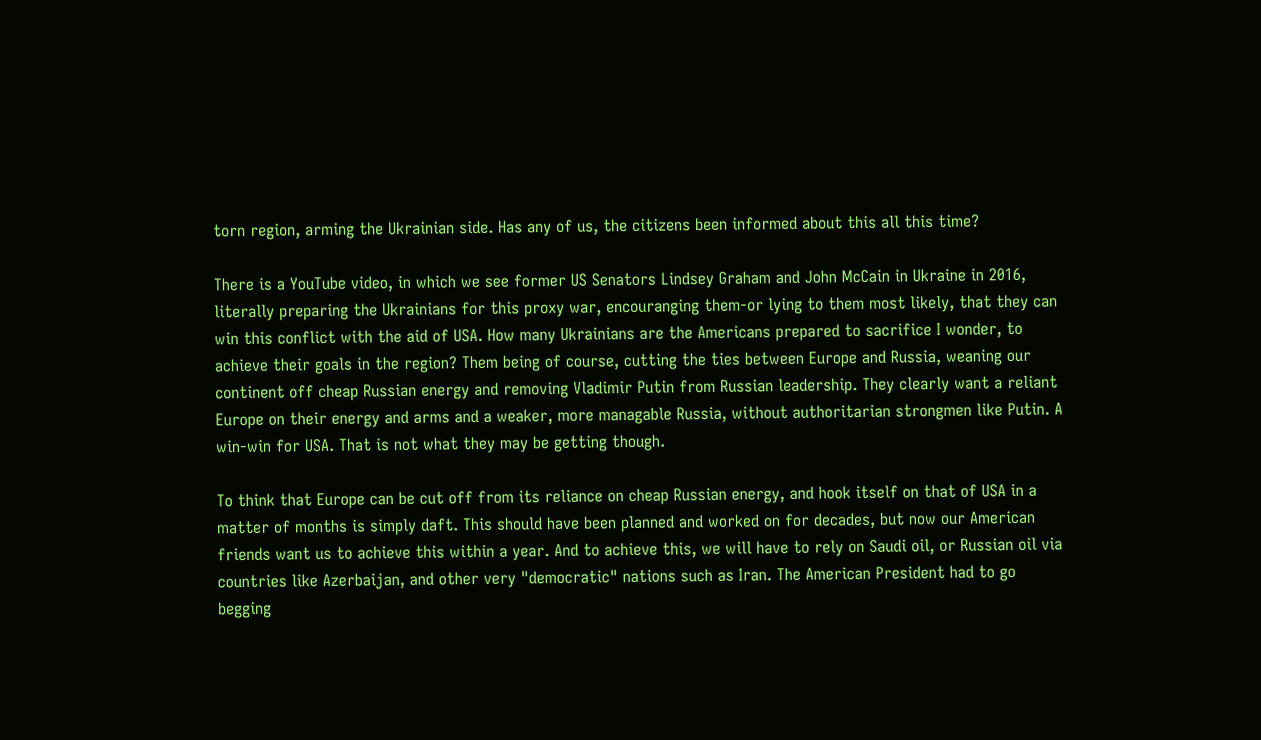torn region, arming the Ukrainian side. Has any of us, the citizens been informed about this all this time?

There is a YouTube video, in which we see former US Senators Lindsey Graham and John McCain in Ukraine in 2016, literally preparing the Ukrainians for this proxy war, encouranging them-or lying to them most likely, that they can win this conflict with the aid of USA. How many Ukrainians are the Americans prepared to sacrifice I wonder, to achieve their goals in the region? Them being of course, cutting the ties between Europe and Russia, weaning our continent off cheap Russian energy and removing Vladimir Putin from Russian leadership. They clearly want a reliant Europe on their energy and arms and a weaker, more managable Russia, without authoritarian strongmen like Putin. A win-win for USA. That is not what they may be getting though.

To think that Europe can be cut off from its reliance on cheap Russian energy, and hook itself on that of USA in a matter of months is simply daft. This should have been planned and worked on for decades, but now our American friends want us to achieve this within a year. And to achieve this, we will have to rely on Saudi oil, or Russian oil via countries like Azerbaijan, and other very "democratic" nations such as Iran. The American President had to go begging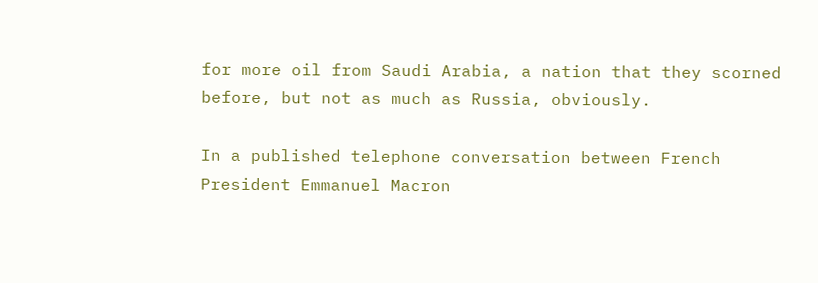for more oil from Saudi Arabia, a nation that they scorned before, but not as much as Russia, obviously.

In a published telephone conversation between French President Emmanuel Macron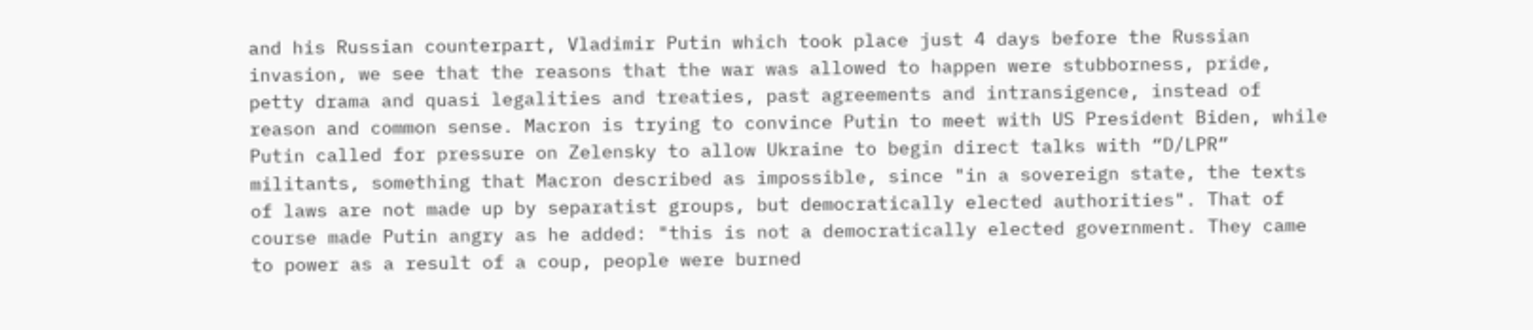and his Russian counterpart, Vladimir Putin which took place just 4 days before the Russian invasion, we see that the reasons that the war was allowed to happen were stubborness, pride, petty drama and quasi legalities and treaties, past agreements and intransigence, instead of reason and common sense. Macron is trying to convince Putin to meet with US President Biden, while Putin called for pressure on Zelensky to allow Ukraine to begin direct talks with “D/LPR” militants, something that Macron described as impossible, since "in a sovereign state, the texts of laws are not made up by separatist groups, but democratically elected authorities". That of course made Putin angry as he added: "this is not a democratically elected government. They came to power as a result of a coup, people were burned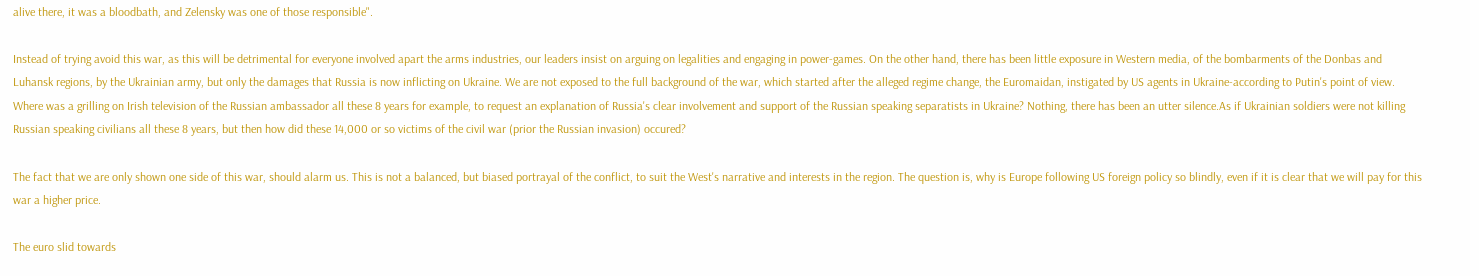alive there, it was a bloodbath, and Zelensky was one of those responsible".

Instead of trying avoid this war, as this will be detrimental for everyone involved apart the arms industries, our leaders insist on arguing on legalities and engaging in power-games. On the other hand, there has been little exposure in Western media, of the bombarments of the Donbas and Luhansk regions, by the Ukrainian army, but only the damages that Russia is now inflicting on Ukraine. We are not exposed to the full background of the war, which started after the alleged regime change, the Euromaidan, instigated by US agents in Ukraine-according to Putin's point of view. Where was a grilling on Irish television of the Russian ambassador all these 8 years for example, to request an explanation of Russia's clear involvement and support of the Russian speaking separatists in Ukraine? Nothing, there has been an utter silence.As if Ukrainian soldiers were not killing Russian speaking civilians all these 8 years, but then how did these 14,000 or so victims of the civil war (prior the Russian invasion) occured?

The fact that we are only shown one side of this war, should alarm us. This is not a balanced, but biased portrayal of the conflict, to suit the West's narrative and interests in the region. The question is, why is Europe following US foreign policy so blindly, even if it is clear that we will pay for this war a higher price.

The euro slid towards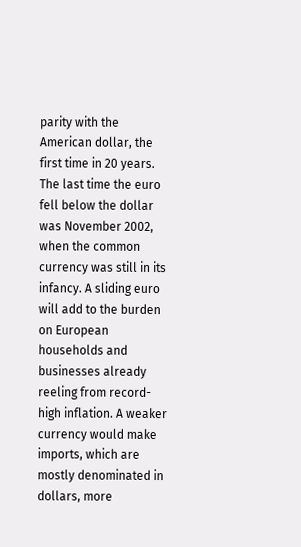parity with the American dollar, the first time in 20 years. The last time the euro fell below the dollar was November 2002, when the common currency was still in its infancy. A sliding euro will add to the burden on European households and businesses already reeling from record-high inflation. A weaker currency would make imports, which are mostly denominated in dollars, more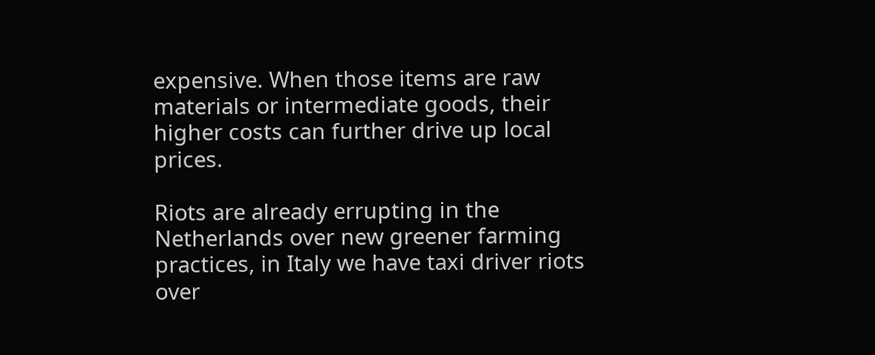expensive. When those items are raw materials or intermediate goods, their higher costs can further drive up local prices.

Riots are already errupting in the Netherlands over new greener farming practices, in Italy we have taxi driver riots over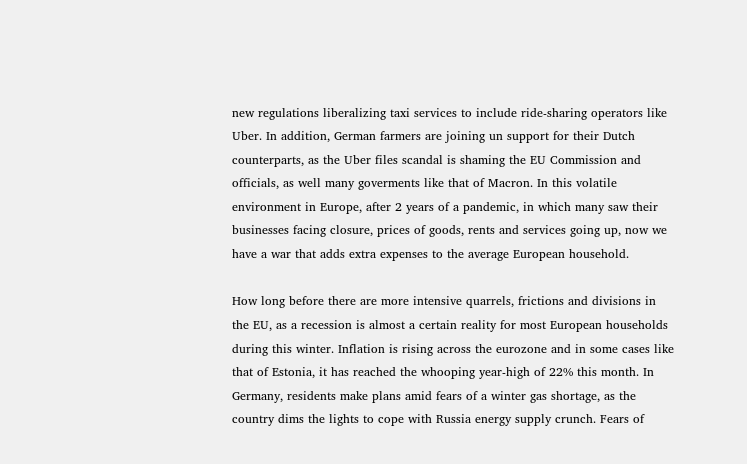new regulations liberalizing taxi services to include ride-sharing operators like Uber. In addition, German farmers are joining un support for their Dutch counterparts, as the Uber files scandal is shaming the EU Commission and officials, as well many goverments like that of Macron. In this volatile environment in Europe, after 2 years of a pandemic, in which many saw their businesses facing closure, prices of goods, rents and services going up, now we have a war that adds extra expenses to the average European household.

How long before there are more intensive quarrels, frictions and divisions in the EU, as a recession is almost a certain reality for most European households during this winter. Inflation is rising across the eurozone and in some cases like that of Estonia, it has reached the whooping year-high of 22% this month. In Germany, residents make plans amid fears of a winter gas shortage, as the country dims the lights to cope with Russia energy supply crunch. Fears of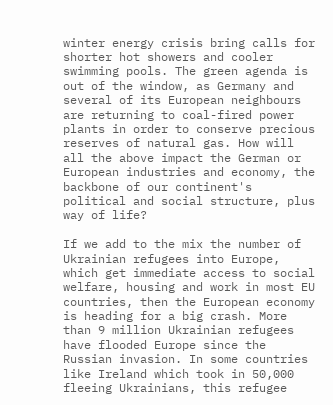winter energy crisis bring calls for shorter hot showers and cooler swimming pools. The green agenda is out of the window, as Germany and several of its European neighbours are returning to coal-fired power plants in order to conserve precious reserves of natural gas. How will all the above impact the German or European industries and economy, the backbone of our continent's political and social structure, plus way of life?

If we add to the mix the number of Ukrainian refugees into Europe, which get immediate access to social welfare, housing and work in most EU countries, then the European economy is heading for a big crash. More than 9 million Ukrainian refugees have flooded Europe since the Russian invasion. In some countries like Ireland which took in 50,000 fleeing Ukrainians, this refugee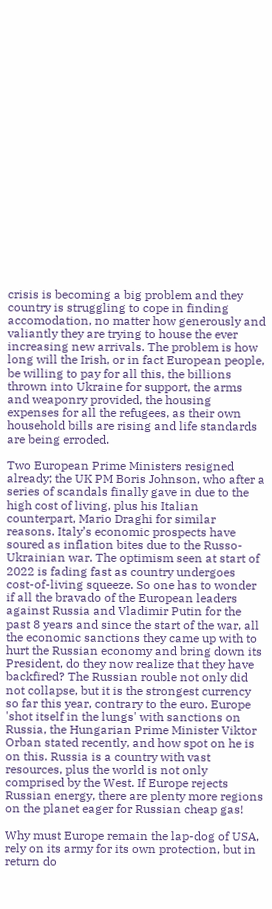crisis is becoming a big problem and they country is struggling to cope in finding accomodation, no matter how generously and valiantly they are trying to house the ever increasing new arrivals. The problem is how long will the Irish, or in fact European people, be willing to pay for all this, the billions thrown into Ukraine for support, the arms and weaponry provided, the housing expenses for all the refugees, as their own household bills are rising and life standards are being erroded.

Two European Prime Ministers resigned already; the UK PM Boris Johnson, who after a series of scandals finally gave in due to the high cost of living, plus his Italian counterpart, Mario Draghi for similar reasons. Italy’s economic prospects have soured as inflation bites due to the Russo-Ukrainian war. The optimism seen at start of 2022 is fading fast as country undergoes cost-of-living squeeze. So one has to wonder if all the bravado of the European leaders against Russia and Vladimir Putin for the past 8 years and since the start of the war, all the economic sanctions they came up with to hurt the Russian economy and bring down its President, do they now realize that they have backfired? The Russian rouble not only did not collapse, but it is the strongest currency so far this year, contrary to the euro. Europe 'shot itself in the lungs' with sanctions on Russia, the Hungarian Prime Minister Viktor Orban stated recently, and how spot on he is on this. Russia is a country with vast resources, plus the world is not only comprised by the West. If Europe rejects Russian energy, there are plenty more regions on the planet eager for Russian cheap gas!

Why must Europe remain the lap-dog of USA, rely on its army for its own protection, but in return do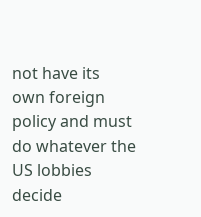not have its own foreign policy and must do whatever the US lobbies decide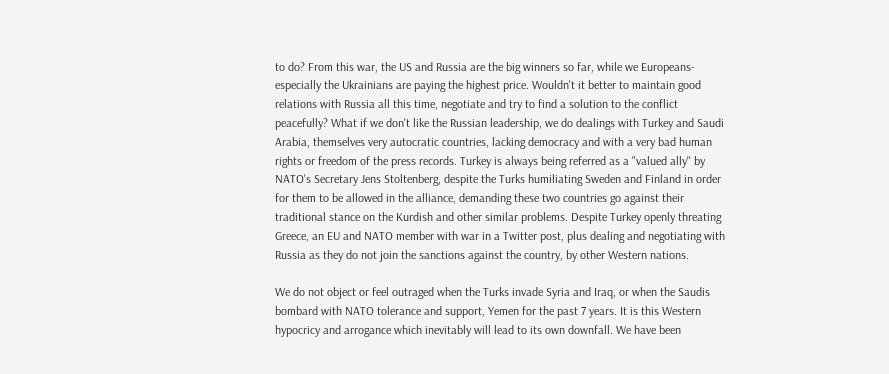to do? From this war, the US and Russia are the big winners so far, while we Europeans-especially the Ukrainians are paying the highest price. Wouldn't it better to maintain good relations with Russia all this time, negotiate and try to find a solution to the conflict peacefully? What if we don't like the Russian leadership, we do dealings with Turkey and Saudi Arabia, themselves very autocratic countries, lacking democracy and with a very bad human rights or freedom of the press records. Turkey is always being referred as a "valued ally" by NATO's Secretary Jens Stoltenberg, despite the Turks humiliating Sweden and Finland in order for them to be allowed in the alliance, demanding these two countries go against their traditional stance on the Kurdish and other similar problems. Despite Turkey openly threating Greece, an EU and NATO member with war in a Twitter post, plus dealing and negotiating with Russia as they do not join the sanctions against the country, by other Western nations.

We do not object or feel outraged when the Turks invade Syria and Iraq, or when the Saudis bombard with NATO tolerance and support, Yemen for the past 7 years. It is this Western hypocricy and arrogance which inevitably will lead to its own downfall. We have been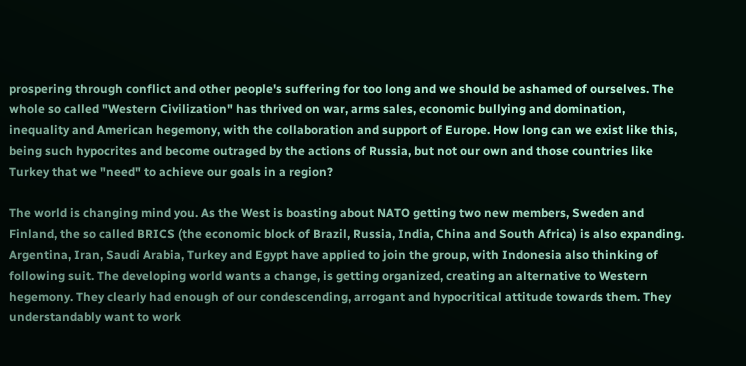prospering through conflict and other people's suffering for too long and we should be ashamed of ourselves. The whole so called "Western Civilization" has thrived on war, arms sales, economic bullying and domination, inequality and American hegemony, with the collaboration and support of Europe. How long can we exist like this, being such hypocrites and become outraged by the actions of Russia, but not our own and those countries like Turkey that we "need" to achieve our goals in a region?

The world is changing mind you. As the West is boasting about NATO getting two new members, Sweden and Finland, the so called BRICS (the economic block of Brazil, Russia, India, China and South Africa) is also expanding. Argentina, Iran, Saudi Arabia, Turkey and Egypt have applied to join the group, with Indonesia also thinking of following suit. The developing world wants a change, is getting organized, creating an alternative to Western hegemony. They clearly had enough of our condescending, arrogant and hypocritical attitude towards them. They understandably want to work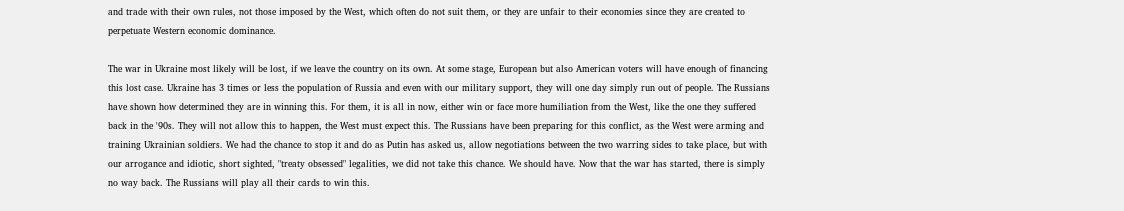and trade with their own rules, not those imposed by the West, which often do not suit them, or they are unfair to their economies since they are created to perpetuate Western economic dominance.

The war in Ukraine most likely will be lost, if we leave the country on its own. At some stage, European but also American voters will have enough of financing this lost case. Ukraine has 3 times or less the population of Russia and even with our military support, they will one day simply run out of people. The Russians have shown how determined they are in winning this. For them, it is all in now, either win or face more humiliation from the West, like the one they suffered back in the '90s. They will not allow this to happen, the West must expect this. The Russians have been preparing for this conflict, as the West were arming and training Ukrainian soldiers. We had the chance to stop it and do as Putin has asked us, allow negotiations between the two warring sides to take place, but with our arrogance and idiotic, short sighted, "treaty obsessed" legalities, we did not take this chance. We should have. Now that the war has started, there is simply no way back. The Russians will play all their cards to win this.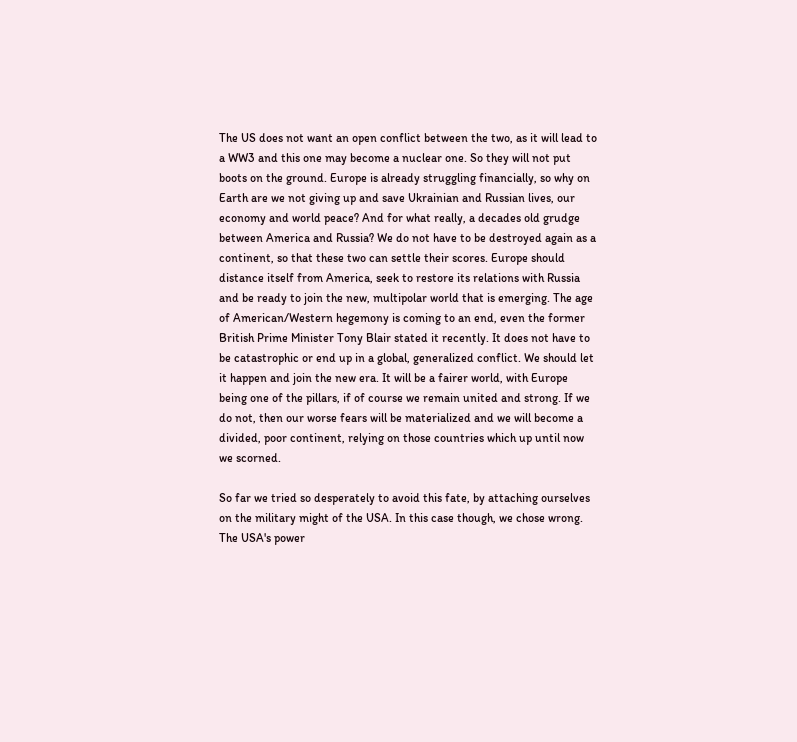The US does not want an open conflict between the two, as it will lead to a WW3 and this one may become a nuclear one. So they will not put boots on the ground. Europe is already struggling financially, so why on Earth are we not giving up and save Ukrainian and Russian lives, our economy and world peace? And for what really, a decades old grudge between America and Russia? We do not have to be destroyed again as a continent, so that these two can settle their scores. Europe should distance itself from America, seek to restore its relations with Russia and be ready to join the new, multipolar world that is emerging. The age of American/Western hegemony is coming to an end, even the former British Prime Minister Tony Blair stated it recently. It does not have to be catastrophic or end up in a global, generalized conflict. We should let it happen and join the new era. It will be a fairer world, with Europe being one of the pillars, if of course we remain united and strong. If we do not, then our worse fears will be materialized and we will become a divided, poor continent, relying on those countries which up until now we scorned.

So far we tried so desperately to avoid this fate, by attaching ourselves on the military might of the USA. In this case though, we chose wrong. The USA's power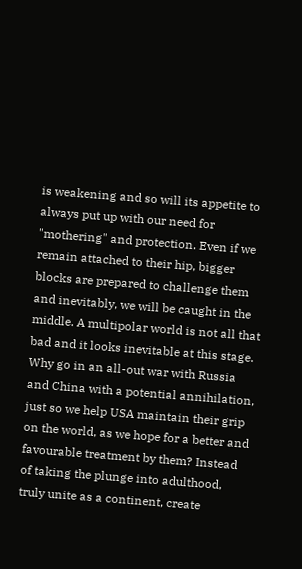is weakening and so will its appetite to always put up with our need for "mothering" and protection. Even if we remain attached to their hip, bigger blocks are prepared to challenge them and inevitably, we will be caught in the middle. A multipolar world is not all that bad and it looks inevitable at this stage. Why go in an all-out war with Russia and China with a potential annihilation, just so we help USA maintain their grip on the world, as we hope for a better and favourable treatment by them? Instead of taking the plunge into adulthood, truly unite as a continent, create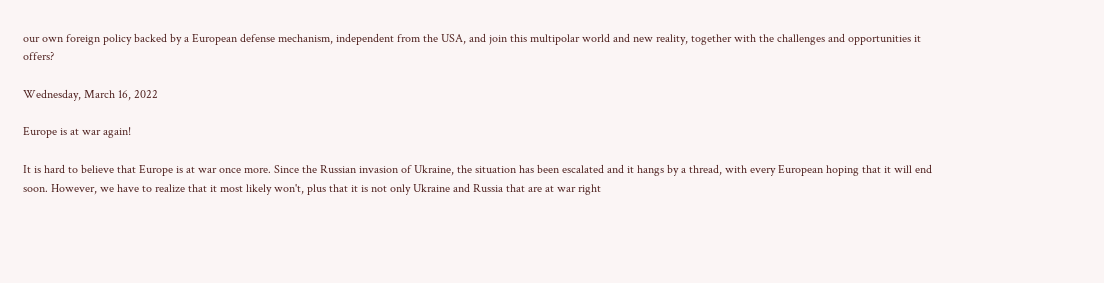our own foreign policy backed by a European defense mechanism, independent from the USA, and join this multipolar world and new reality, together with the challenges and opportunities it offers?

Wednesday, March 16, 2022

Europe is at war again!

It is hard to believe that Europe is at war once more. Since the Russian invasion of Ukraine, the situation has been escalated and it hangs by a thread, with every European hoping that it will end soon. However, we have to realize that it most likely won't, plus that it is not only Ukraine and Russia that are at war right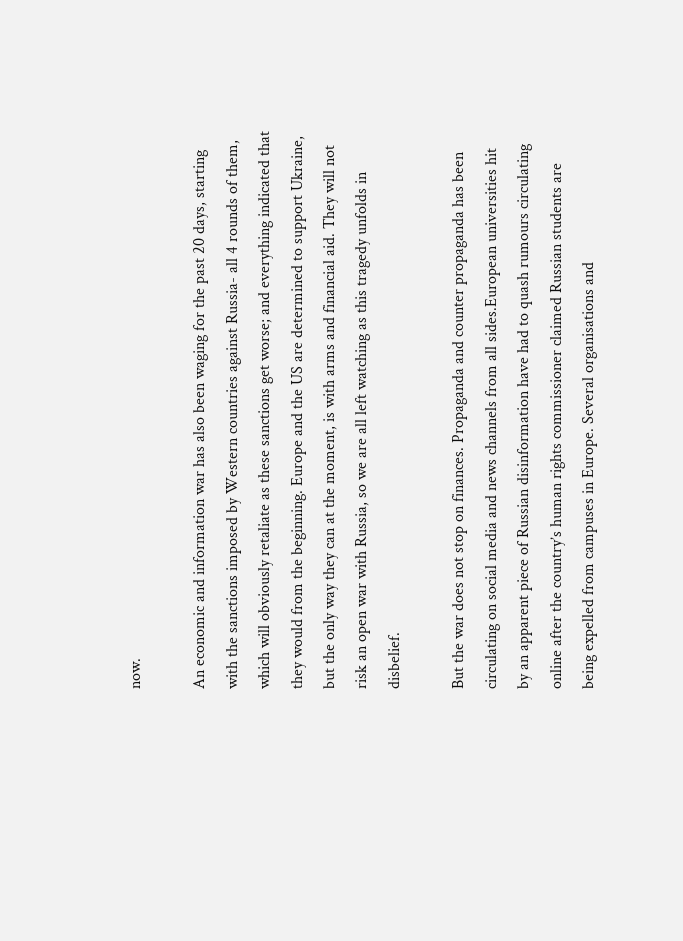now.

An economic and information war has also been waging for the past 20 days, starting with the sanctions imposed by Western countries against Russia- all 4 rounds of them, which will obviously retaliate as these sanctions get worse; and everything indicated that they would from the beginning. Europe and the US are determined to support Ukraine, but the only way they can at the moment, is with arms and financial aid. They will not risk an open war with Russia, so we are all left watching as this tragedy unfolds in disbelief.

But the war does not stop on finances. Propaganda and counter propaganda has been circulating on social media and news channels from all sides.European universities hit by an apparent piece of Russian disinformation have had to quash rumours circulating online after the country’s human rights commissioner claimed Russian students are being expelled from campuses in Europe. Several organisations and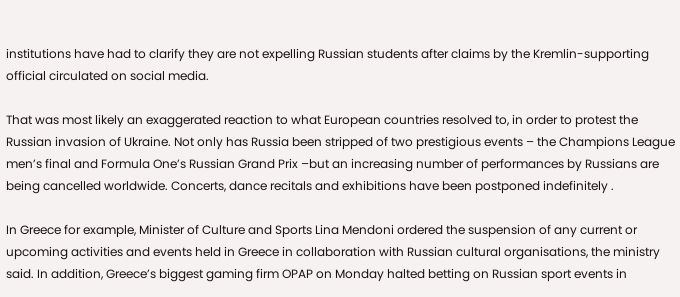institutions have had to clarify they are not expelling Russian students after claims by the Kremlin-supporting official circulated on social media.

That was most likely an exaggerated reaction to what European countries resolved to, in order to protest the Russian invasion of Ukraine. Not only has Russia been stripped of two prestigious events – the Champions League men’s final and Formula One’s Russian Grand Prix –but an increasing number of performances by Russians are being cancelled worldwide. Concerts, dance recitals and exhibitions have been postponed indefinitely .

In Greece for example, Minister of Culture and Sports Lina Mendoni ordered the suspension of any current or upcoming activities and events held in Greece in collaboration with Russian cultural organisations, the ministry said. In addition, Greece’s biggest gaming firm OPAP on Monday halted betting on Russian sport events in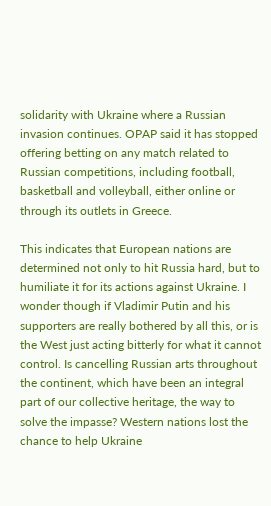solidarity with Ukraine where a Russian invasion continues. OPAP said it has stopped offering betting on any match related to Russian competitions, including football, basketball and volleyball, either online or through its outlets in Greece.

This indicates that European nations are determined not only to hit Russia hard, but to humiliate it for its actions against Ukraine. I wonder though if Vladimir Putin and his supporters are really bothered by all this, or is the West just acting bitterly for what it cannot control. Is cancelling Russian arts throughout the continent, which have been an integral part of our collective heritage, the way to solve the impasse? Western nations lost the chance to help Ukraine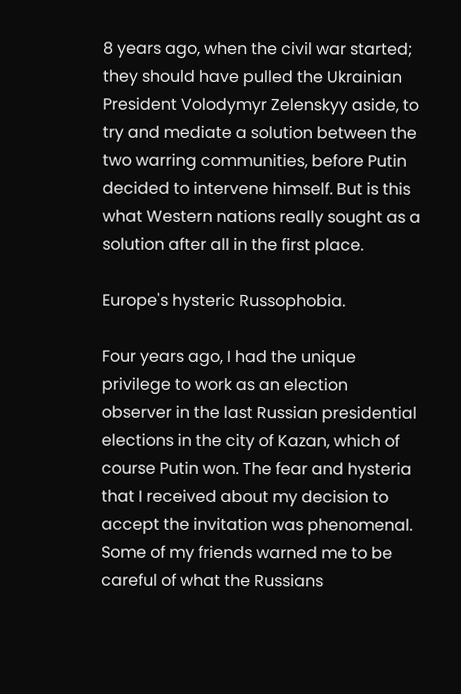8 years ago, when the civil war started; they should have pulled the Ukrainian President Volodymyr Zelenskyy aside, to try and mediate a solution between the two warring communities, before Putin decided to intervene himself. But is this what Western nations really sought as a solution after all in the first place.

Europe's hysteric Russophobia.

Four years ago, I had the unique privilege to work as an election observer in the last Russian presidential elections in the city of Kazan, which of course Putin won. The fear and hysteria that I received about my decision to accept the invitation was phenomenal. Some of my friends warned me to be careful of what the Russians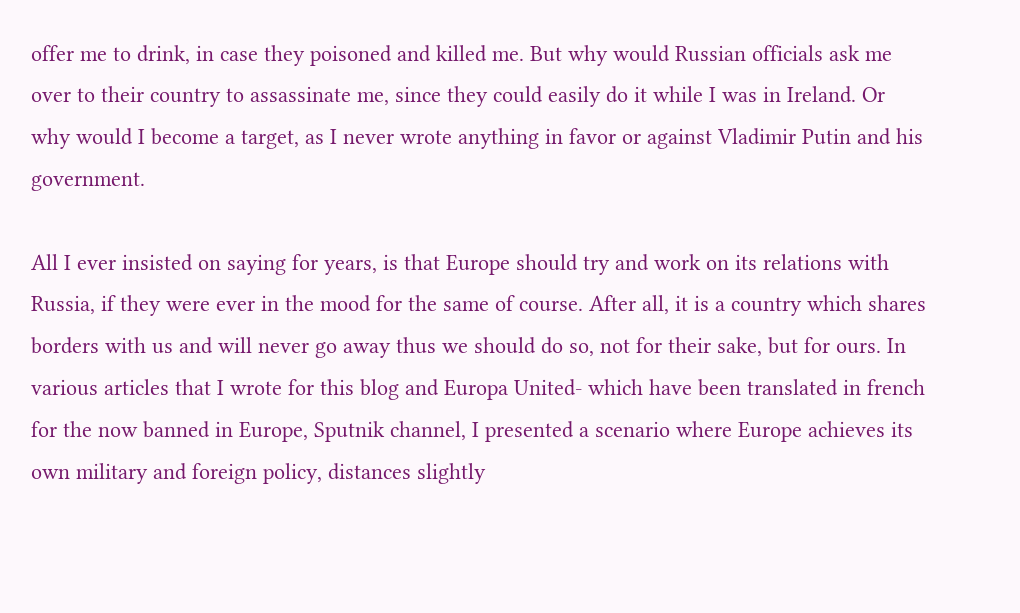offer me to drink, in case they poisoned and killed me. But why would Russian officials ask me over to their country to assassinate me, since they could easily do it while I was in Ireland. Or why would I become a target, as I never wrote anything in favor or against Vladimir Putin and his government.

All I ever insisted on saying for years, is that Europe should try and work on its relations with Russia, if they were ever in the mood for the same of course. After all, it is a country which shares borders with us and will never go away thus we should do so, not for their sake, but for ours. In various articles that I wrote for this blog and Europa United- which have been translated in french for the now banned in Europe, Sputnik channel, I presented a scenario where Europe achieves its own military and foreign policy, distances slightly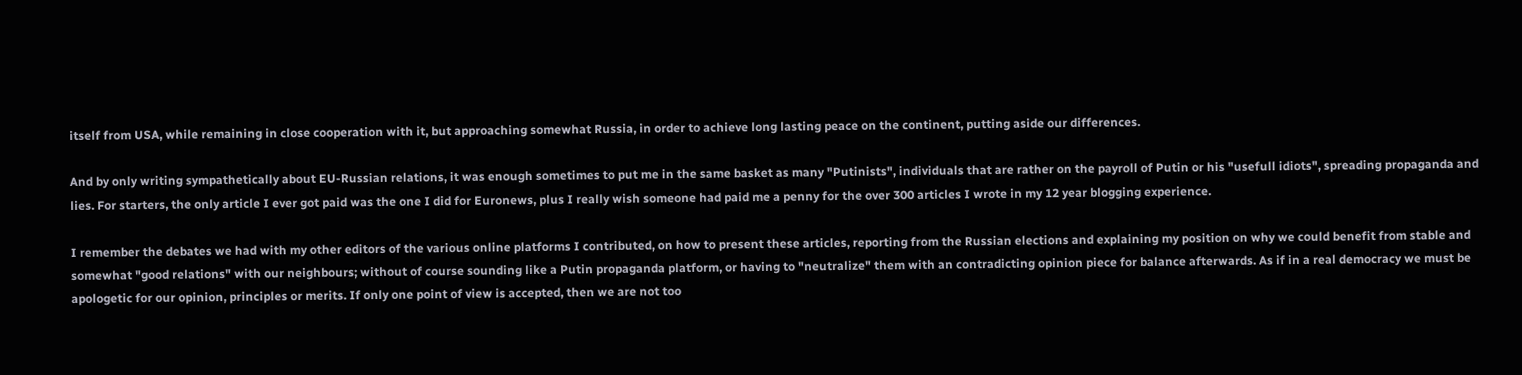itself from USA, while remaining in close cooperation with it, but approaching somewhat Russia, in order to achieve long lasting peace on the continent, putting aside our differences.

And by only writing sympathetically about EU-Russian relations, it was enough sometimes to put me in the same basket as many "Putinists", individuals that are rather on the payroll of Putin or his "usefull idiots", spreading propaganda and lies. For starters, the only article I ever got paid was the one I did for Euronews, plus I really wish someone had paid me a penny for the over 300 articles I wrote in my 12 year blogging experience.

I remember the debates we had with my other editors of the various online platforms I contributed, on how to present these articles, reporting from the Russian elections and explaining my position on why we could benefit from stable and somewhat "good relations" with our neighbours; without of course sounding like a Putin propaganda platform, or having to "neutralize" them with an contradicting opinion piece for balance afterwards. As if in a real democracy we must be apologetic for our opinion, principles or merits. If only one point of view is accepted, then we are not too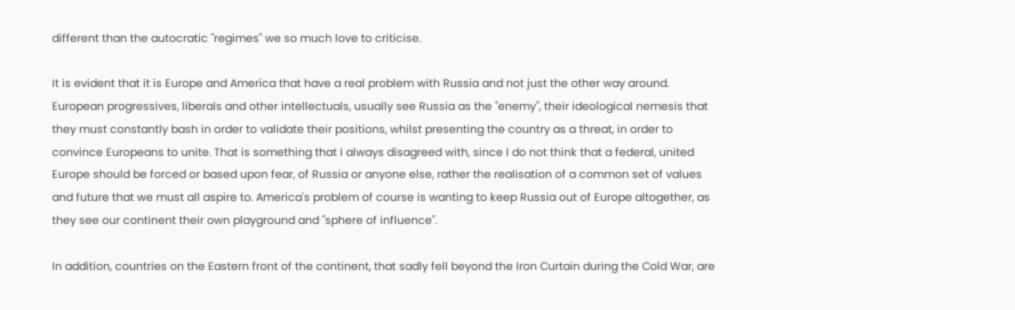different than the autocratic "regimes" we so much love to criticise.

It is evident that it is Europe and America that have a real problem with Russia and not just the other way around. European progressives, liberals and other intellectuals, usually see Russia as the "enemy", their ideological nemesis that they must constantly bash in order to validate their positions, whilst presenting the country as a threat, in order to convince Europeans to unite. That is something that I always disagreed with, since I do not think that a federal, united Europe should be forced or based upon fear, of Russia or anyone else, rather the realisation of a common set of values and future that we must all aspire to. America's problem of course is wanting to keep Russia out of Europe altogether, as they see our continent their own playground and "sphere of influence".

In addition, countries on the Eastern front of the continent, that sadly fell beyond the Iron Curtain during the Cold War, are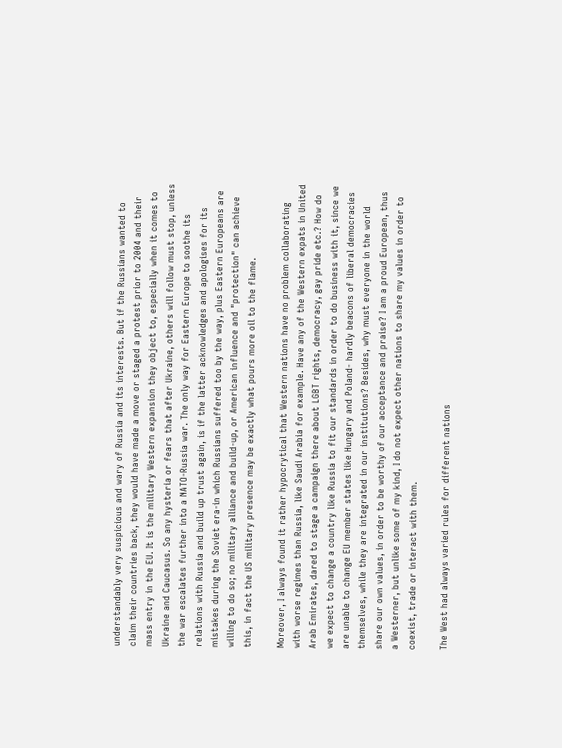understandably very suspicious and wary of Russia and its interests. But if the Russians wanted to claim their countries back, they would have made a move or staged a protest prior to 2004 and their mass entry in the EU. It is the military Western expansion they object to, especially when it comes to Ukraine and Caucasus. So any hysteria or fears that after Ukraine, others will follow must stop, unless the war escalates further into a NATO-Russia war. The only way for Eastern Europe to soothe its relations with Russia and build up trust again, is if the latter acknowledges and apologises for its mistakes during the Soviet era-in which Russians suffered too by the way, plus Eastern Europeans are willing to do so; no military alliance and build-up, or American influence and "protection" can achieve this, in fact the US military presence may be exactly what pours more oil to the flame.

Moreover, I always found it rather hypocrytical that Western nations have no problem collaborating with worse regimes than Russia, like Saudi Arabia for example. Have any of the Western expats in United Arab Emirates, dared to stage a campaign there about LGBT rights, democracy, gay pride etc.? How do we expect to change a country like Russia to fit our standards in order to do business with it, since we are unable to change EU member states like Hungary and Poland- hardly beacons of liberal democracies themselves, while they are integrated in our institutions? Besides, why must everyone in the world share our own values, in order to be worthy of our acceptance and praise? I am a proud European, thus a Westerner, but unlike some of my kind, I do not expect other nations to share my values in order to coexist, trade or interact with them.

The West had always varied rules for different nations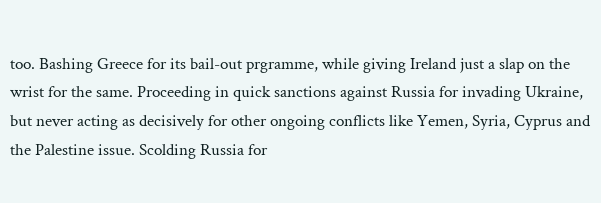too. Bashing Greece for its bail-out prgramme, while giving Ireland just a slap on the wrist for the same. Proceeding in quick sanctions against Russia for invading Ukraine, but never acting as decisively for other ongoing conflicts like Yemen, Syria, Cyprus and the Palestine issue. Scolding Russia for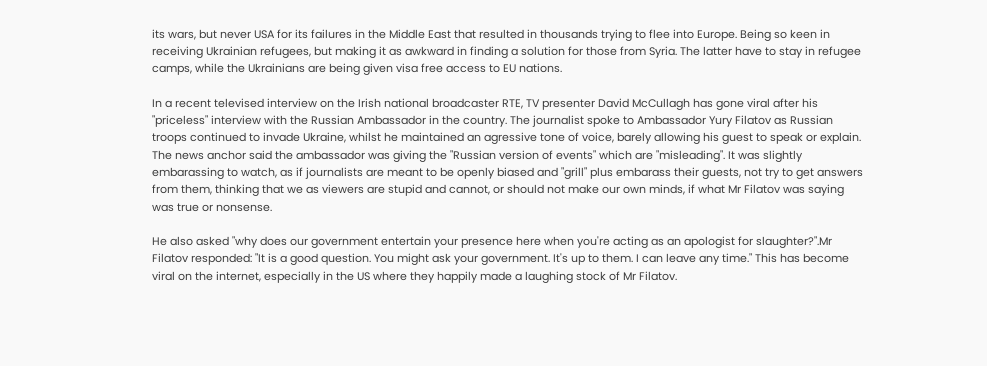its wars, but never USA for its failures in the Middle East that resulted in thousands trying to flee into Europe. Being so keen in receiving Ukrainian refugees, but making it as awkward in finding a solution for those from Syria. The latter have to stay in refugee camps, while the Ukrainians are being given visa free access to EU nations.

In a recent televised interview on the Irish national broadcaster RTE, TV presenter David McCullagh has gone viral after his "priceless" interview with the Russian Ambassador in the country. The journalist spoke to Ambassador Yury Filatov as Russian troops continued to invade Ukraine, whilst he maintained an agressive tone of voice, barely allowing his guest to speak or explain. The news anchor said the ambassador was giving the "Russian version of events" which are "misleading". It was slightly embarassing to watch, as if journalists are meant to be openly biased and "grill" plus embarass their guests, not try to get answers from them, thinking that we as viewers are stupid and cannot, or should not make our own minds, if what Mr Filatov was saying was true or nonsense.

He also asked "why does our government entertain your presence here when you're acting as an apologist for slaughter?".Mr Filatov responded: "It is a good question. You might ask your government. It's up to them. I can leave any time." This has become viral on the internet, especially in the US where they happily made a laughing stock of Mr Filatov.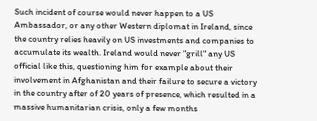Such incident of course would never happen to a US Ambassador, or any other Western diplomat in Ireland, since the country relies heavily on US investments and companies to accumulate its wealth. Ireland would never "grill" any US official like this, questioning him for example about their involvement in Afghanistan and their failure to secure a victory in the country after of 20 years of presence, which resulted in a massive humanitarian crisis, only a few months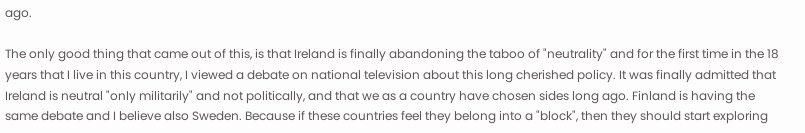ago.

The only good thing that came out of this, is that Ireland is finally abandoning the taboo of "neutrality" and for the first time in the 18 years that I live in this country, I viewed a debate on national television about this long cherished policy. It was finally admitted that Ireland is neutral "only militarily" and not politically, and that we as a country have chosen sides long ago. Finland is having the same debate and I believe also Sweden. Because if these countries feel they belong into a "block", then they should start exploring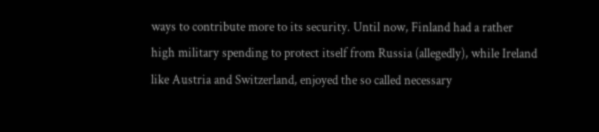ways to contribute more to its security. Until now, Finland had a rather high military spending to protect itself from Russia (allegedly), while Ireland like Austria and Switzerland, enjoyed the so called necessary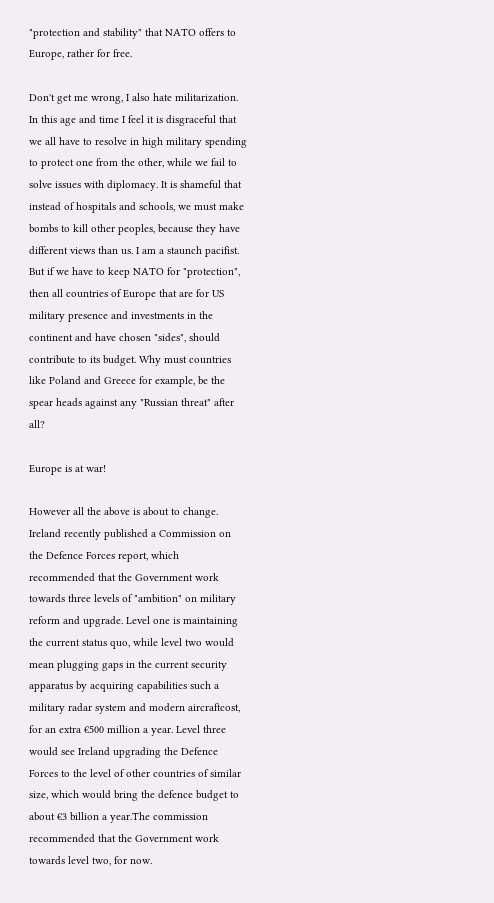"protection and stability" that NATO offers to Europe, rather for free.

Don't get me wrong, I also hate militarization. In this age and time I feel it is disgraceful that we all have to resolve in high military spending to protect one from the other, while we fail to solve issues with diplomacy. It is shameful that instead of hospitals and schools, we must make bombs to kill other peoples, because they have different views than us. I am a staunch pacifist. But if we have to keep NATO for "protection", then all countries of Europe that are for US military presence and investments in the continent and have chosen "sides", should contribute to its budget. Why must countries like Poland and Greece for example, be the spear heads against any "Russian threat" after all?

Europe is at war!

However all the above is about to change. Ireland recently published a Commission on the Defence Forces report, which recommended that the Government work towards three levels of "ambition" on military reform and upgrade. Level one is maintaining the current status quo, while level two would mean plugging gaps in the current security apparatus by acquiring capabilities such a military radar system and modern aircraftcost, for an extra €500 million a year. Level three would see Ireland upgrading the Defence Forces to the level of other countries of similar size, which would bring the defence budget to about €3 billion a year.The commission recommended that the Government work towards level two, for now.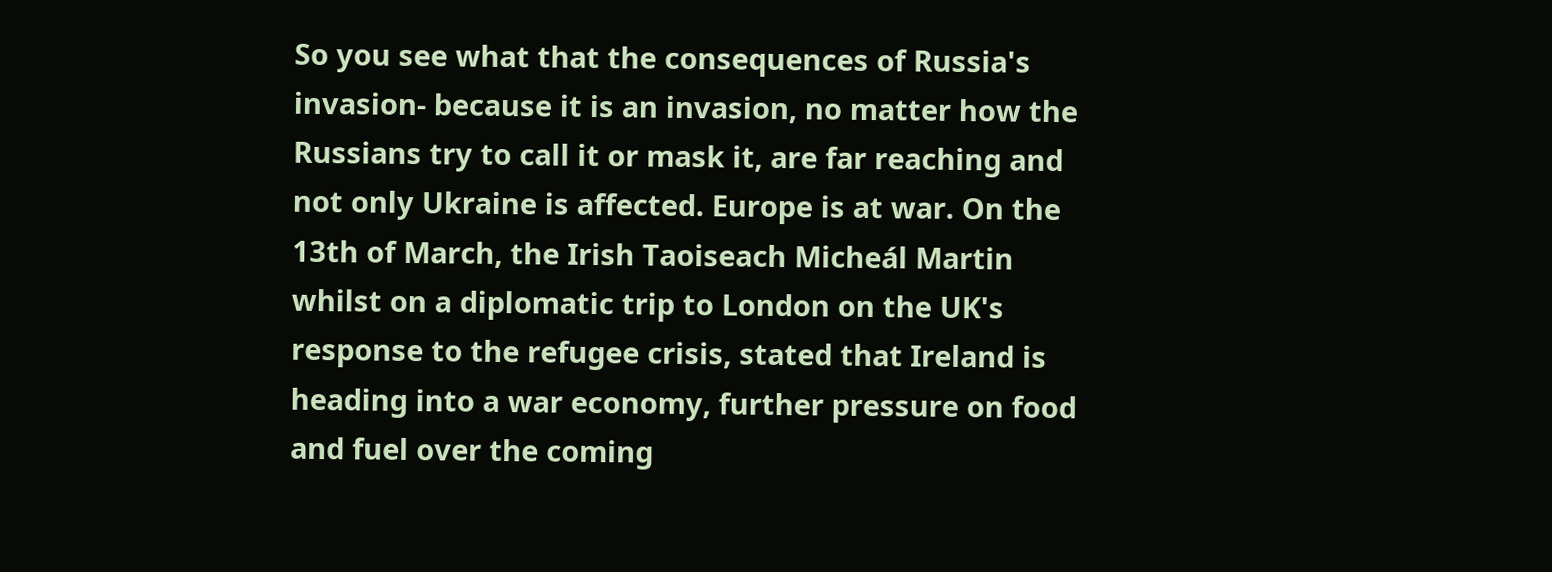So you see what that the consequences of Russia's invasion- because it is an invasion, no matter how the Russians try to call it or mask it, are far reaching and not only Ukraine is affected. Europe is at war. On the 13th of March, the Irish Taoiseach Micheál Martin whilst on a diplomatic trip to London on the UK's response to the refugee crisis, stated that Ireland is heading into a war economy, further pressure on food and fuel over the coming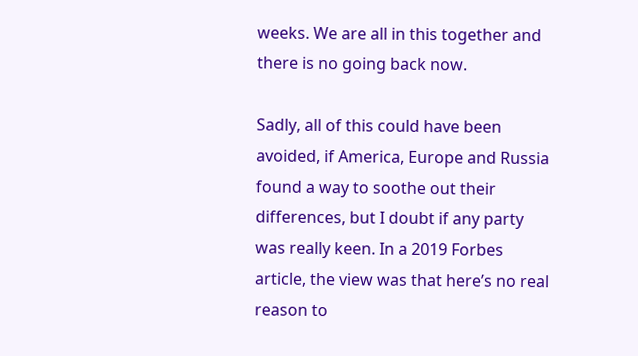weeks. We are all in this together and there is no going back now.

Sadly, all of this could have been avoided, if America, Europe and Russia found a way to soothe out their differences, but I doubt if any party was really keen. In a 2019 Forbes article, the view was that here’s no real reason to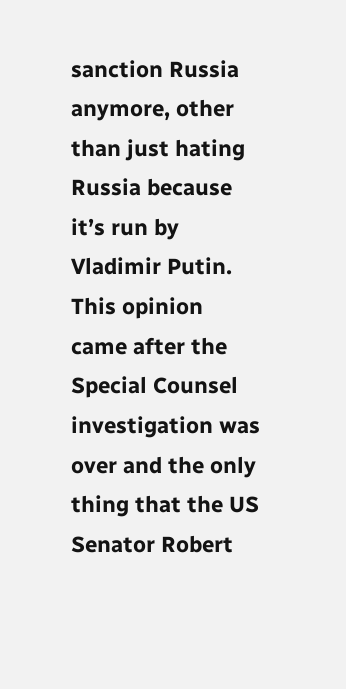sanction Russia anymore, other than just hating Russia because it’s run by Vladimir Putin. This opinion came after the Special Counsel investigation was over and the only thing that the US Senator Robert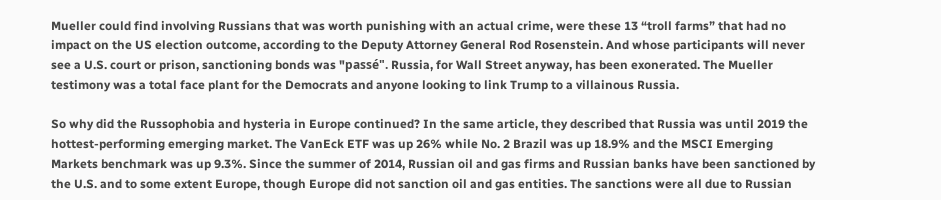Mueller could find involving Russians that was worth punishing with an actual crime, were these 13 “troll farms” that had no impact on the US election outcome, according to the Deputy Attorney General Rod Rosenstein. And whose participants will never see a U.S. court or prison, sanctioning bonds was "passé". Russia, for Wall Street anyway, has been exonerated. The Mueller testimony was a total face plant for the Democrats and anyone looking to link Trump to a villainous Russia.

So why did the Russophobia and hysteria in Europe continued? In the same article, they described that Russia was until 2019 the hottest-performing emerging market. The VanEck ETF was up 26% while No. 2 Brazil was up 18.9% and the MSCI Emerging Markets benchmark was up 9.3%. Since the summer of 2014, Russian oil and gas firms and Russian banks have been sanctioned by the U.S. and to some extent Europe, though Europe did not sanction oil and gas entities. The sanctions were all due to Russian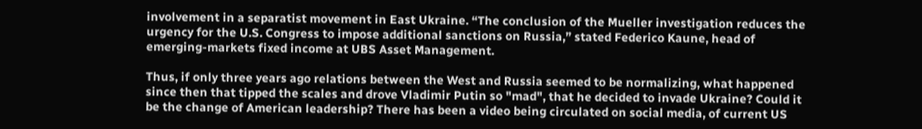involvement in a separatist movement in East Ukraine. “The conclusion of the Mueller investigation reduces the urgency for the U.S. Congress to impose additional sanctions on Russia,” stated Federico Kaune, head of emerging-markets fixed income at UBS Asset Management.

Thus, if only three years ago relations between the West and Russia seemed to be normalizing, what happened since then that tipped the scales and drove Vladimir Putin so "mad", that he decided to invade Ukraine? Could it be the change of American leadership? There has been a video being circulated on social media, of current US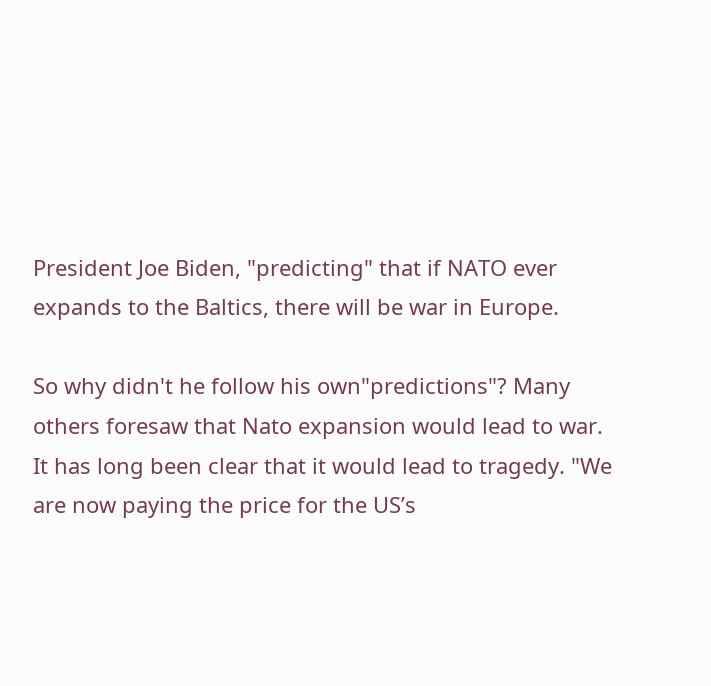President Joe Biden, "predicting" that if NATO ever expands to the Baltics, there will be war in Europe.

So why didn't he follow his own"predictions"? Many others foresaw that Nato expansion would lead to war. It has long been clear that it would lead to tragedy. "We are now paying the price for the US’s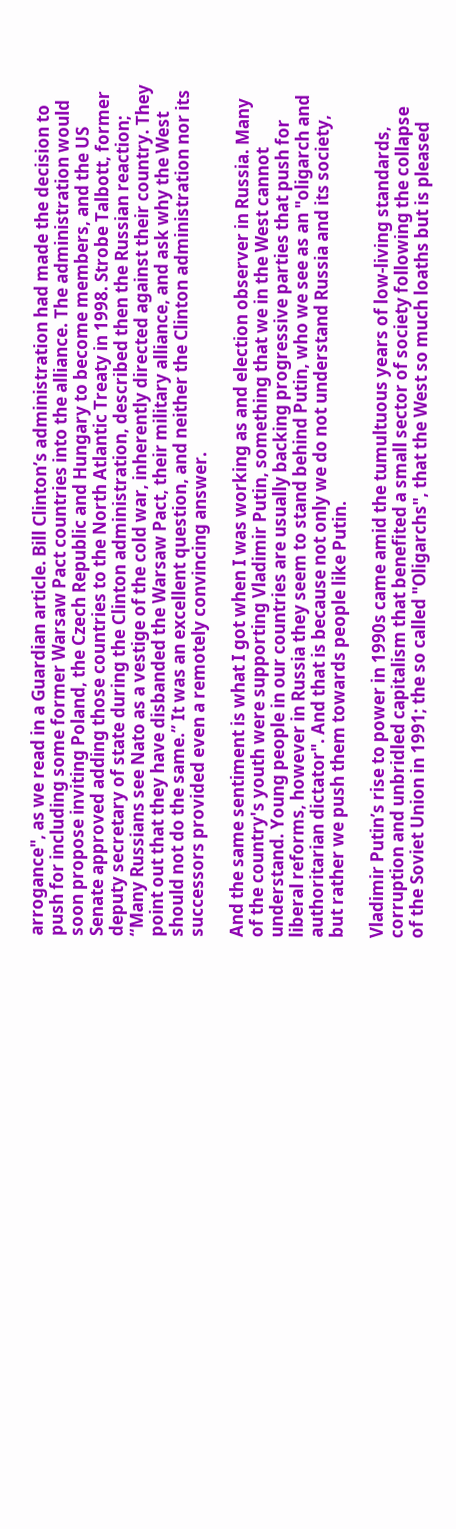arrogance", as we read in a Guardian article. Bill Clinton’s administration had made the decision to push for including some former Warsaw Pact countries into the alliance. The administration would soon propose inviting Poland, the Czech Republic and Hungary to become members, and the US Senate approved adding those countries to the North Atlantic Treaty in 1998. Strobe Talbott, former deputy secretary of state during the Clinton administration, described then the Russian reaction; “Many Russians see Nato as a vestige of the cold war, inherently directed against their country. They point out that they have disbanded the Warsaw Pact, their military alliance, and ask why the West should not do the same.” It was an excellent question, and neither the Clinton administration nor its successors provided even a remotely convincing answer.

And the same sentiment is what I got when I was working as and election observer in Russia. Many of the country's youth were supporting Vladimir Putin, something that we in the West cannot understand. Young people in our countries are usually backing progressive parties that push for liberal reforms, however in Russia they seem to stand behind Putin, who we see as an "oligarch and authoritarian dictator". And that is because not only we do not understand Russia and its society, but rather we push them towards people like Putin.

Vladimir Putin’s rise to power in 1990s came amid the tumultuous years of low-living standards, corruption and unbridled capitalism that benefited a small sector of society following the collapse of the Soviet Union in 1991; the so called "Oligarchs", that the West so much loaths but is pleased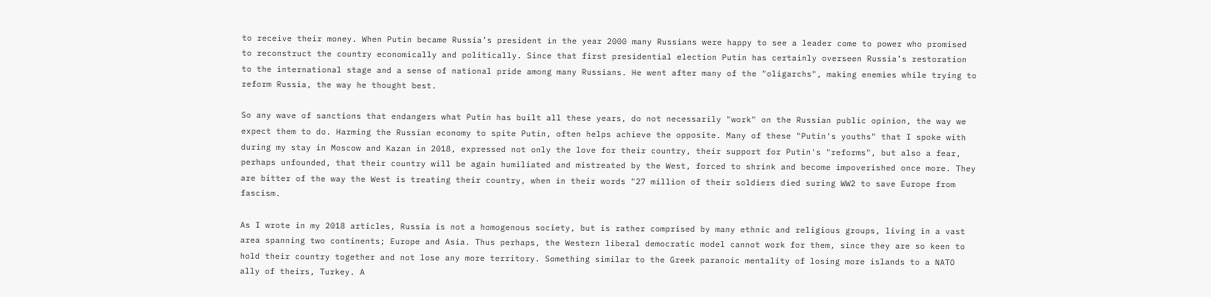to receive their money. When Putin became Russia’s president in the year 2000 many Russians were happy to see a leader come to power who promised to reconstruct the country economically and politically. Since that first presidential election Putin has certainly overseen Russia’s restoration to the international stage and a sense of national pride among many Russians. He went after many of the "oligarchs", making enemies while trying to reform Russia, the way he thought best.

So any wave of sanctions that endangers what Putin has built all these years, do not necessarily "work" on the Russian public opinion, the way we expect them to do. Harming the Russian economy to spite Putin, often helps achieve the opposite. Many of these "Putin's youths" that I spoke with during my stay in Moscow and Kazan in 2018, expressed not only the love for their country, their support for Putin's "reforms", but also a fear, perhaps unfounded, that their country will be again humiliated and mistreated by the West, forced to shrink and become impoverished once more. They are bitter of the way the West is treating their country, when in their words "27 million of their soldiers died suring WW2 to save Europe from fascism.

As I wrote in my 2018 articles, Russia is not a homogenous society, but is rather comprised by many ethnic and religious groups, living in a vast area spanning two continents; Europe and Asia. Thus perhaps, the Western liberal democratic model cannot work for them, since they are so keen to hold their country together and not lose any more territory. Something similar to the Greek paranoic mentality of losing more islands to a NATO ally of theirs, Turkey. A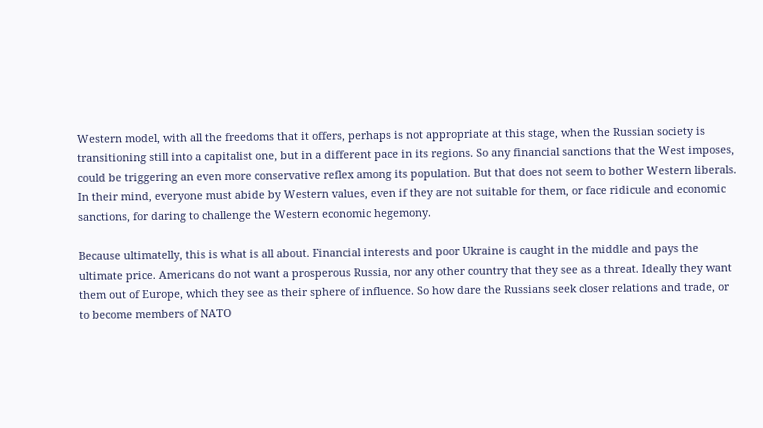Western model, with all the freedoms that it offers, perhaps is not appropriate at this stage, when the Russian society is transitioning still into a capitalist one, but in a different pace in its regions. So any financial sanctions that the West imposes, could be triggering an even more conservative reflex among its population. But that does not seem to bother Western liberals. In their mind, everyone must abide by Western values, even if they are not suitable for them, or face ridicule and economic sanctions, for daring to challenge the Western economic hegemony.

Because ultimatelly, this is what is all about. Financial interests and poor Ukraine is caught in the middle and pays the ultimate price. Americans do not want a prosperous Russia, nor any other country that they see as a threat. Ideally they want them out of Europe, which they see as their sphere of influence. So how dare the Russians seek closer relations and trade, or to become members of NATO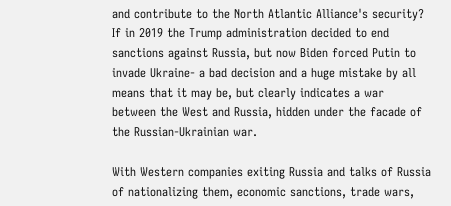and contribute to the North Atlantic Alliance's security? If in 2019 the Trump administration decided to end sanctions against Russia, but now Biden forced Putin to invade Ukraine- a bad decision and a huge mistake by all means that it may be, but clearly indicates a war between the West and Russia, hidden under the facade of the Russian-Ukrainian war.

With Western companies exiting Russia and talks of Russia of nationalizing them, economic sanctions, trade wars,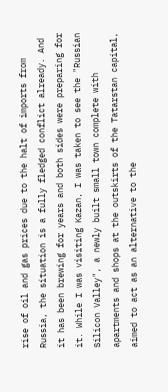rise of oil and gas prices due to the halt of imports from Russia, the situation is a fully fledged conflict already. And it has been brewing for years and both sides were preparing for it. While I was visiting Kazan, I was taken to see the "Russian Silicon Valley", a newly built small town complete with apartments and shops at the outskirts of the Tatarstan capital, aimed to act as an alternative to the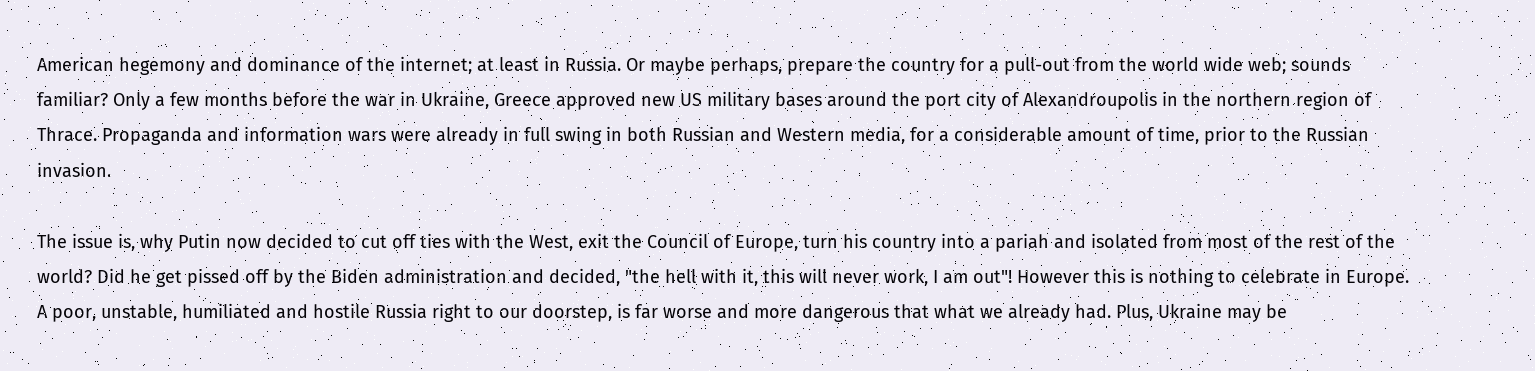American hegemony and dominance of the internet; at least in Russia. Or maybe perhaps, prepare the country for a pull-out from the world wide web; sounds familiar? Only a few months before the war in Ukraine, Greece approved new US military bases around the port city of Alexandroupolis in the northern region of Thrace. Propaganda and information wars were already in full swing in both Russian and Western media, for a considerable amount of time, prior to the Russian invasion.

The issue is, why Putin now decided to cut off ties with the West, exit the Council of Europe, turn his country into a pariah and isolated from most of the rest of the world? Did he get pissed off by the Biden administration and decided, "the hell with it, this will never work, I am out"! However this is nothing to celebrate in Europe. A poor, unstable, humiliated and hostile Russia right to our doorstep, is far worse and more dangerous that what we already had. Plus, Ukraine may be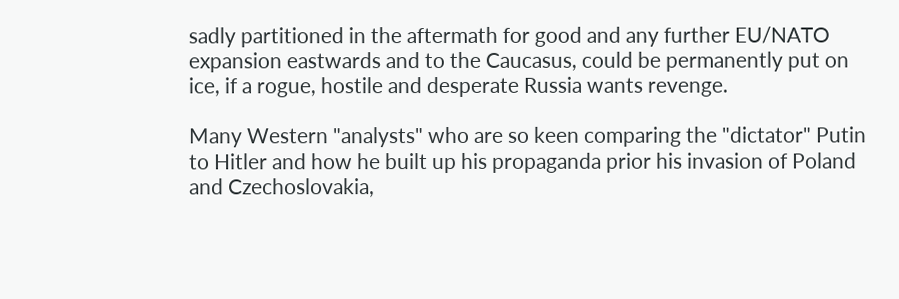sadly partitioned in the aftermath for good and any further EU/NATO expansion eastwards and to the Caucasus, could be permanently put on ice, if a rogue, hostile and desperate Russia wants revenge.

Many Western "analysts" who are so keen comparing the "dictator" Putin to Hitler and how he built up his propaganda prior his invasion of Poland and Czechoslovakia,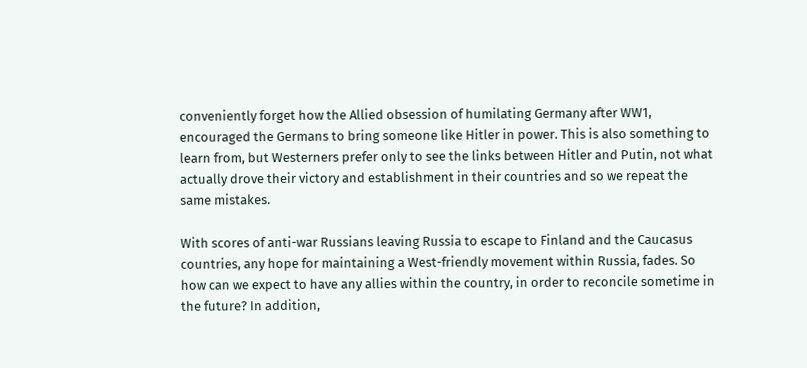conveniently forget how the Allied obsession of humilating Germany after WW1, encouraged the Germans to bring someone like Hitler in power. This is also something to learn from, but Westerners prefer only to see the links between Hitler and Putin, not what actually drove their victory and establishment in their countries and so we repeat the same mistakes.

With scores of anti-war Russians leaving Russia to escape to Finland and the Caucasus countries, any hope for maintaining a West-friendly movement within Russia, fades. So how can we expect to have any allies within the country, in order to reconcile sometime in the future? In addition,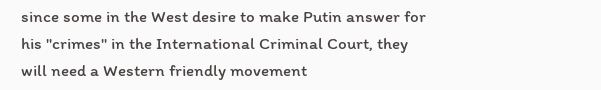since some in the West desire to make Putin answer for his "crimes" in the International Criminal Court, they will need a Western friendly movement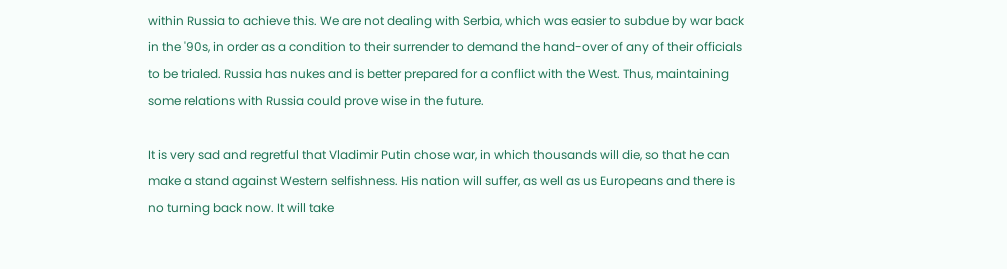within Russia to achieve this. We are not dealing with Serbia, which was easier to subdue by war back in the '90s, in order as a condition to their surrender to demand the hand-over of any of their officials to be trialed. Russia has nukes and is better prepared for a conflict with the West. Thus, maintaining some relations with Russia could prove wise in the future.

It is very sad and regretful that Vladimir Putin chose war, in which thousands will die, so that he can make a stand against Western selfishness. His nation will suffer, as well as us Europeans and there is no turning back now. It will take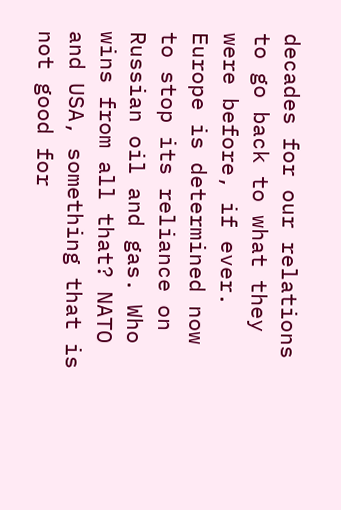decades for our relations to go back to what they were before, if ever. Europe is determined now to stop its reliance on Russian oil and gas. Who wins from all that? NATO and USA, something that is not good for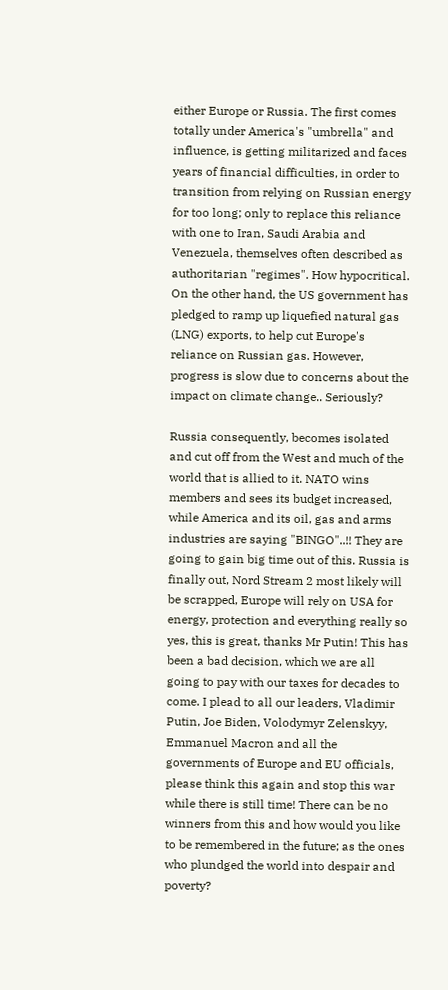either Europe or Russia. The first comes totally under America's "umbrella" and influence, is getting militarized and faces years of financial difficulties, in order to transition from relying on Russian energy for too long; only to replace this reliance with one to Iran, Saudi Arabia and Venezuela, themselves often described as authoritarian "regimes". How hypocritical. On the other hand, the US government has pledged to ramp up liquefied natural gas (LNG) exports, to help cut Europe's reliance on Russian gas. However, progress is slow due to concerns about the impact on climate change.. Seriously?

Russia consequently, becomes isolated and cut off from the West and much of the world that is allied to it. NATO wins members and sees its budget increased, while America and its oil, gas and arms industries are saying "BINGO"..!! They are going to gain big time out of this. Russia is finally out, Nord Stream 2 most likely will be scrapped, Europe will rely on USA for energy, protection and everything really so yes, this is great, thanks Mr Putin! This has been a bad decision, which we are all going to pay with our taxes for decades to come. I plead to all our leaders, Vladimir Putin, Joe Biden, Volodymyr Zelenskyy, Emmanuel Macron and all the governments of Europe and EU officials, please think this again and stop this war while there is still time! There can be no winners from this and how would you like to be remembered in the future; as the ones who plundged the world into despair and poverty?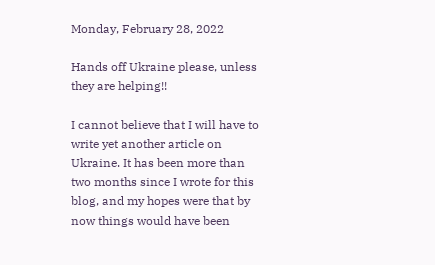Monday, February 28, 2022

Hands off Ukraine please, unless they are helping!!

I cannot believe that I will have to write yet another article on Ukraine. It has been more than two months since I wrote for this blog, and my hopes were that by now things would have been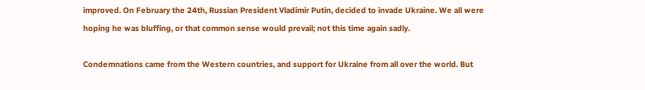improved. On February the 24th, Russian President Vladimir Putin, decided to invade Ukraine. We all were hoping he was bluffing, or that common sense would prevail; not this time again sadly.

Condemnations came from the Western countries, and support for Ukraine from all over the world. But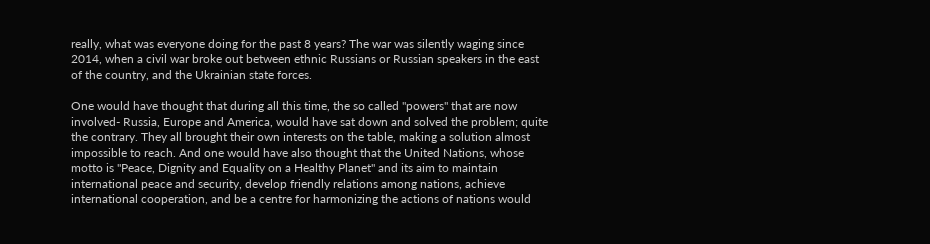really, what was everyone doing for the past 8 years? The war was silently waging since 2014, when a civil war broke out between ethnic Russians or Russian speakers in the east of the country, and the Ukrainian state forces.

One would have thought that during all this time, the so called "powers" that are now involved- Russia, Europe and America, would have sat down and solved the problem; quite the contrary. They all brought their own interests on the table, making a solution almost impossible to reach. And one would have also thought that the United Nations, whose motto is "Peace, Dignity and Equality on a Healthy Planet" and its aim to maintain international peace and security, develop friendly relations among nations, achieve international cooperation, and be a centre for harmonizing the actions of nations would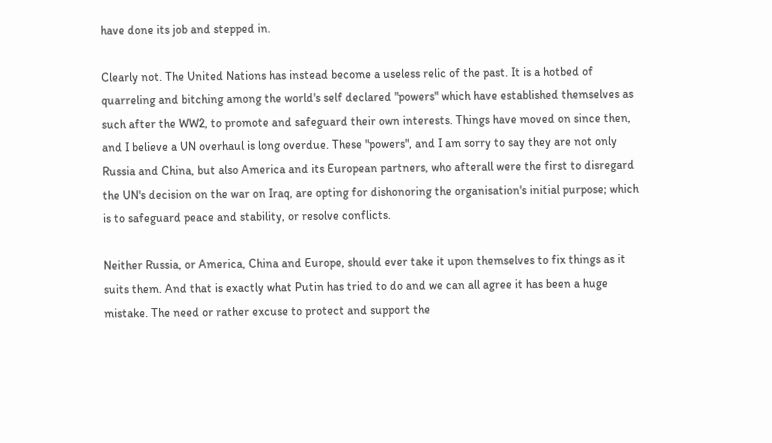have done its job and stepped in.

Clearly not. The United Nations has instead become a useless relic of the past. It is a hotbed of quarreling and bitching among the world's self declared "powers" which have established themselves as such after the WW2, to promote and safeguard their own interests. Things have moved on since then, and I believe a UN overhaul is long overdue. These "powers", and I am sorry to say they are not only Russia and China, but also America and its European partners, who afterall were the first to disregard the UN's decision on the war on Iraq, are opting for dishonoring the organisation's initial purpose; which is to safeguard peace and stability, or resolve conflicts.

Neither Russia, or America, China and Europe, should ever take it upon themselves to fix things as it suits them. And that is exactly what Putin has tried to do and we can all agree it has been a huge mistake. The need or rather excuse to protect and support the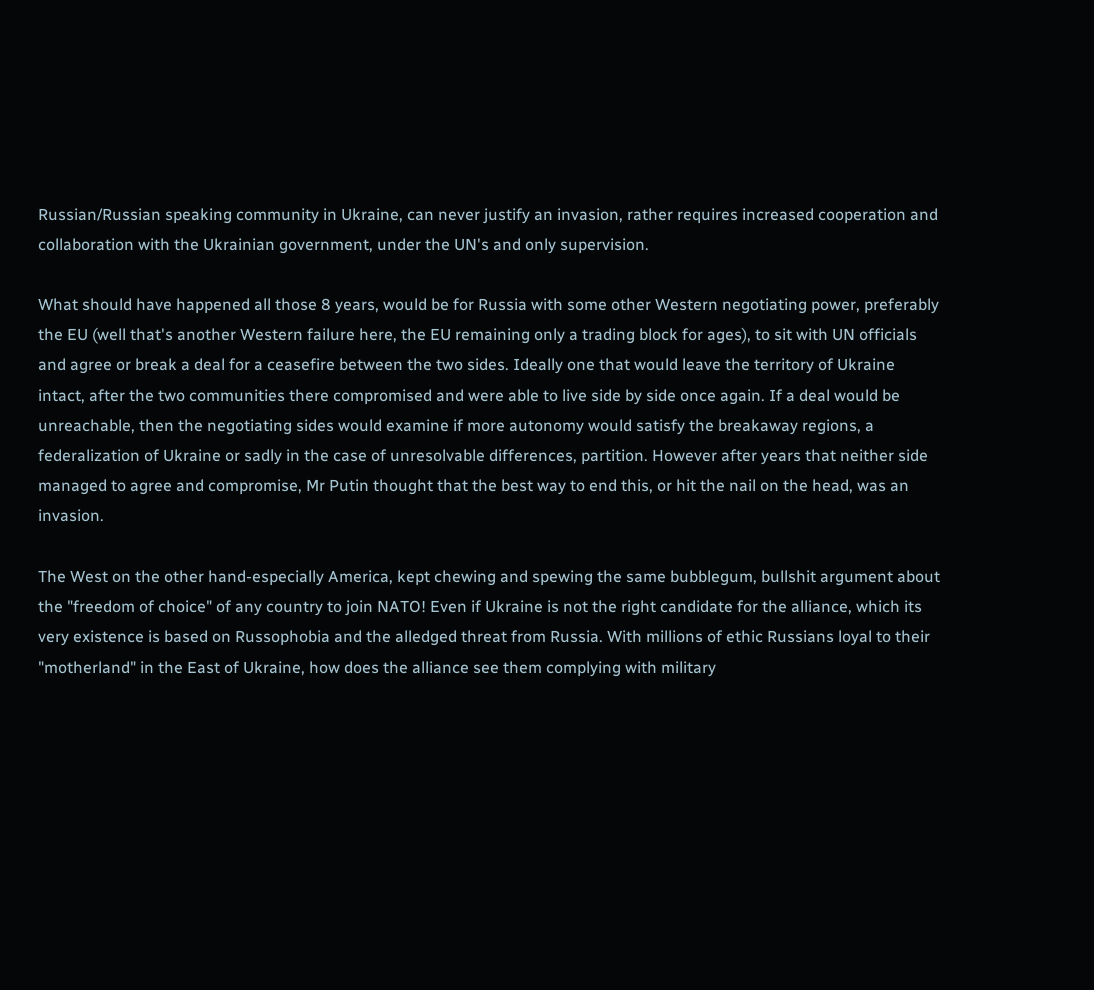Russian/Russian speaking community in Ukraine, can never justify an invasion, rather requires increased cooperation and collaboration with the Ukrainian government, under the UN's and only supervision.

What should have happened all those 8 years, would be for Russia with some other Western negotiating power, preferably the EU (well that's another Western failure here, the EU remaining only a trading block for ages), to sit with UN officials and agree or break a deal for a ceasefire between the two sides. Ideally one that would leave the territory of Ukraine intact, after the two communities there compromised and were able to live side by side once again. If a deal would be unreachable, then the negotiating sides would examine if more autonomy would satisfy the breakaway regions, a federalization of Ukraine or sadly in the case of unresolvable differences, partition. However after years that neither side managed to agree and compromise, Mr Putin thought that the best way to end this, or hit the nail on the head, was an invasion.

The West on the other hand-especially America, kept chewing and spewing the same bubblegum, bullshit argument about the "freedom of choice" of any country to join NATO! Even if Ukraine is not the right candidate for the alliance, which its very existence is based on Russophobia and the alledged threat from Russia. With millions of ethic Russians loyal to their "motherland" in the East of Ukraine, how does the alliance see them complying with military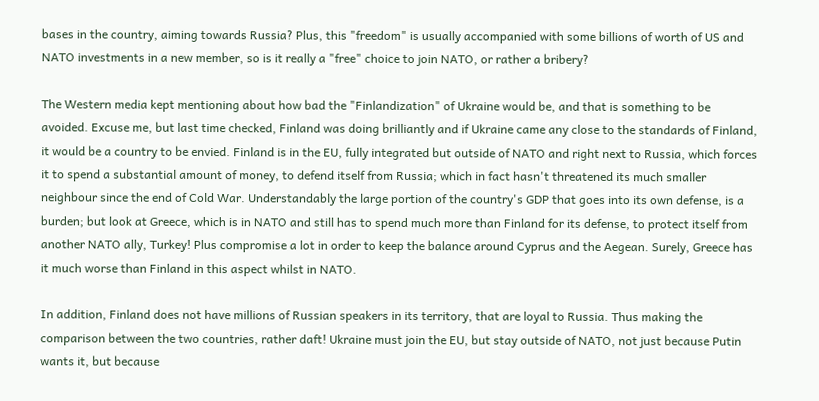bases in the country, aiming towards Russia? Plus, this "freedom" is usually accompanied with some billions of worth of US and NATO investments in a new member, so is it really a "free" choice to join NATO, or rather a bribery?

The Western media kept mentioning about how bad the "Finlandization" of Ukraine would be, and that is something to be avoided. Excuse me, but last time checked, Finland was doing brilliantly and if Ukraine came any close to the standards of Finland, it would be a country to be envied. Finland is in the EU, fully integrated but outside of NATO and right next to Russia, which forces it to spend a substantial amount of money, to defend itself from Russia; which in fact hasn't threatened its much smaller neighbour since the end of Cold War. Understandably the large portion of the country's GDP that goes into its own defense, is a burden; but look at Greece, which is in NATO and still has to spend much more than Finland for its defense, to protect itself from another NATO ally, Turkey! Plus compromise a lot in order to keep the balance around Cyprus and the Aegean. Surely, Greece has it much worse than Finland in this aspect whilst in NATO.

In addition, Finland does not have millions of Russian speakers in its territory, that are loyal to Russia. Thus making the comparison between the two countries, rather daft! Ukraine must join the EU, but stay outside of NATO, not just because Putin wants it, but because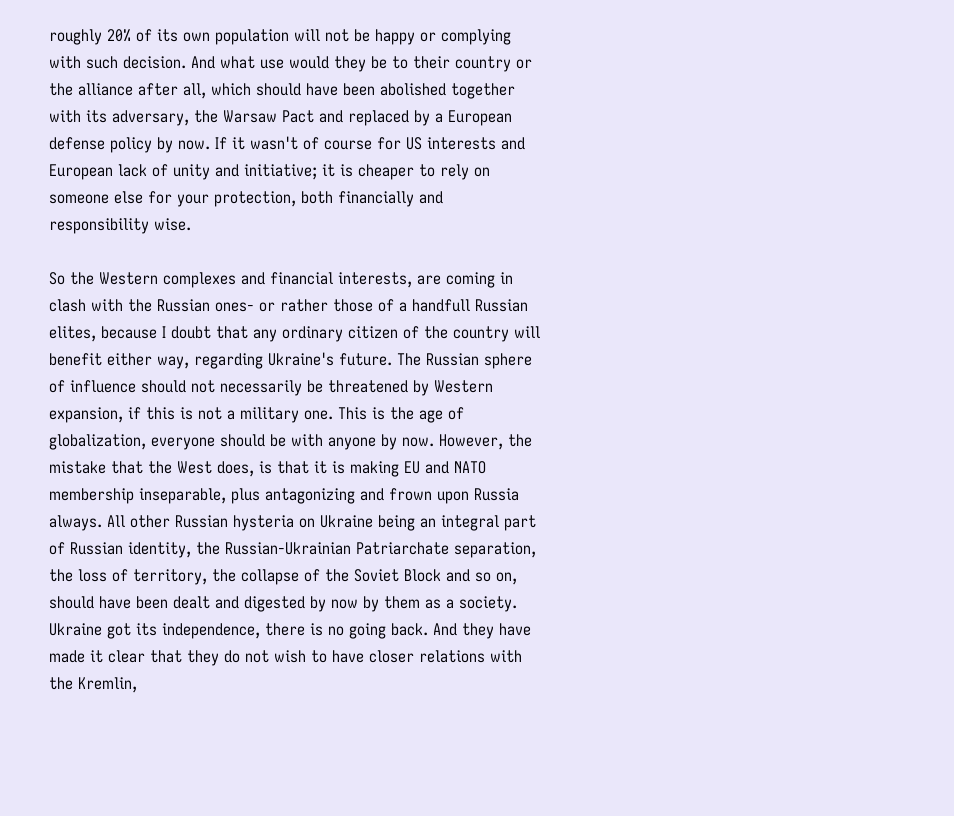roughly 20% of its own population will not be happy or complying with such decision. And what use would they be to their country or the alliance after all, which should have been abolished together with its adversary, the Warsaw Pact and replaced by a European defense policy by now. If it wasn't of course for US interests and European lack of unity and initiative; it is cheaper to rely on someone else for your protection, both financially and responsibility wise.

So the Western complexes and financial interests, are coming in clash with the Russian ones- or rather those of a handfull Russian elites, because I doubt that any ordinary citizen of the country will benefit either way, regarding Ukraine's future. The Russian sphere of influence should not necessarily be threatened by Western expansion, if this is not a military one. This is the age of globalization, everyone should be with anyone by now. However, the mistake that the West does, is that it is making EU and NATO membership inseparable, plus antagonizing and frown upon Russia always. All other Russian hysteria on Ukraine being an integral part of Russian identity, the Russian-Ukrainian Patriarchate separation, the loss of territory, the collapse of the Soviet Block and so on, should have been dealt and digested by now by them as a society. Ukraine got its independence, there is no going back. And they have made it clear that they do not wish to have closer relations with the Kremlin,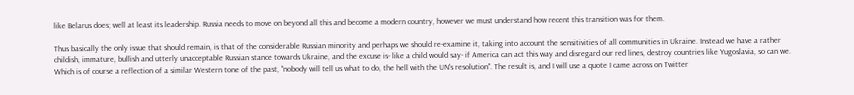like Belarus does; well at least its leadership. Russia needs to move on beyond all this and become a modern country, however we must understand how recent this transition was for them.

Thus basically the only issue that should remain, is that of the considerable Russian minority and perhaps we should re-examine it, taking into account the sensitivities of all communities in Ukraine. Instead we have a rather childish, immature, bullish and utterly unacceptable Russian stance towards Ukraine, and the excuse is- like a child would say- if America can act this way and disregard our red lines, destroy countries like Yugoslavia, so can we. Which is of course a reflection of a similar Western tone of the past, "nobody will tell us what to do, the hell with the UN's resolution". The result is, and I will use a quote I came across on Twitter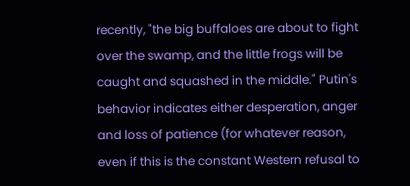recently, "the big buffaloes are about to fight over the swamp, and the little frogs will be caught and squashed in the middle." Putin's behavior indicates either desperation, anger and loss of patience (for whatever reason, even if this is the constant Western refusal to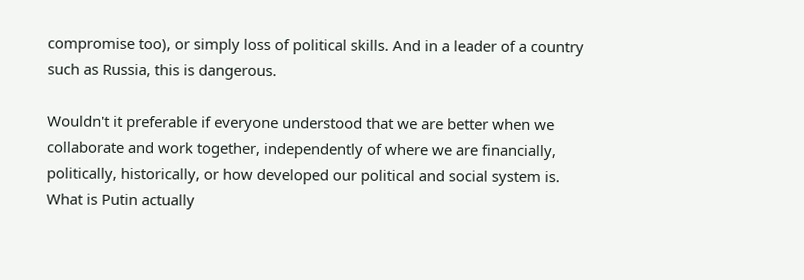compromise too), or simply loss of political skills. And in a leader of a country such as Russia, this is dangerous.

Wouldn't it preferable if everyone understood that we are better when we collaborate and work together, independently of where we are financially, politically, historically, or how developed our political and social system is. What is Putin actually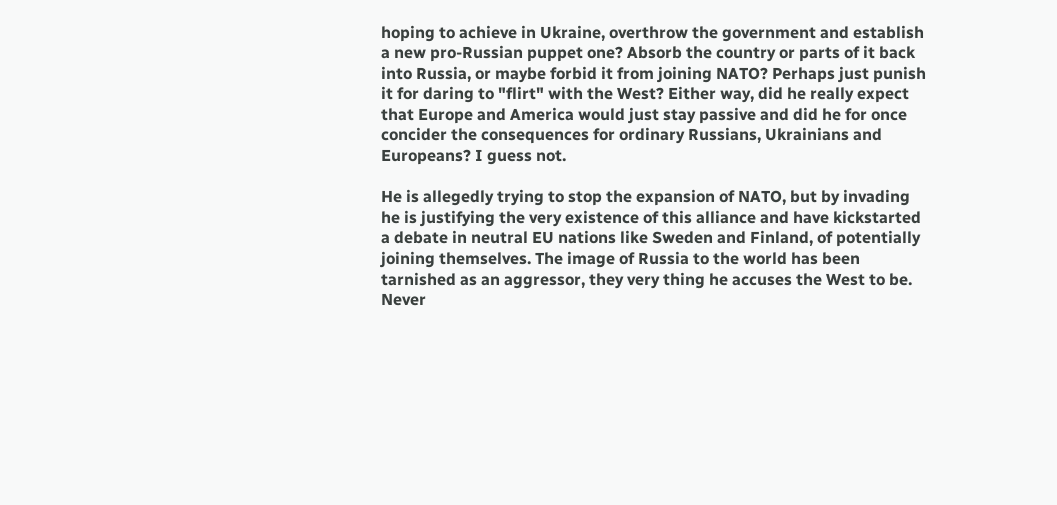hoping to achieve in Ukraine, overthrow the government and establish a new pro-Russian puppet one? Absorb the country or parts of it back into Russia, or maybe forbid it from joining NATO? Perhaps just punish it for daring to "flirt" with the West? Either way, did he really expect that Europe and America would just stay passive and did he for once concider the consequences for ordinary Russians, Ukrainians and Europeans? I guess not.

He is allegedly trying to stop the expansion of NATO, but by invading he is justifying the very existence of this alliance and have kickstarted a debate in neutral EU nations like Sweden and Finland, of potentially joining themselves. The image of Russia to the world has been tarnished as an aggressor, they very thing he accuses the West to be. Never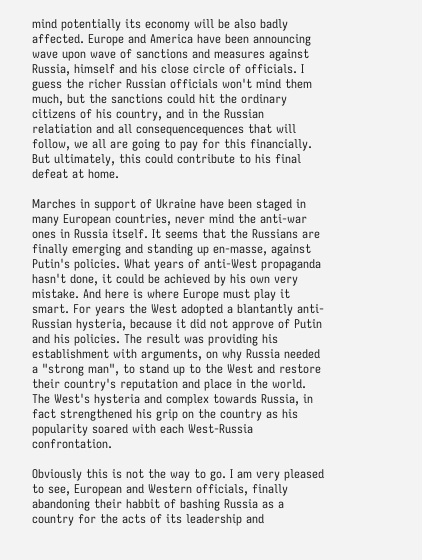mind potentially its economy will be also badly affected. Europe and America have been announcing wave upon wave of sanctions and measures against Russia, himself and his close circle of officials. I guess the richer Russian officials won't mind them much, but the sanctions could hit the ordinary citizens of his country, and in the Russian relatiation and all consequencequences that will follow, we all are going to pay for this financially. But ultimately, this could contribute to his final defeat at home.

Marches in support of Ukraine have been staged in many European countries, never mind the anti-war ones in Russia itself. It seems that the Russians are finally emerging and standing up en-masse, against Putin's policies. What years of anti-West propaganda hasn't done, it could be achieved by his own very mistake. And here is where Europe must play it smart. For years the West adopted a blantantly anti-Russian hysteria, because it did not approve of Putin and his policies. The result was providing his establishment with arguments, on why Russia needed a "strong man", to stand up to the West and restore their country's reputation and place in the world. The West's hysteria and complex towards Russia, in fact strengthened his grip on the country as his popularity soared with each West-Russia confrontation.

Obviously this is not the way to go. I am very pleased to see, European and Western officials, finally abandoning their habbit of bashing Russia as a country for the acts of its leadership and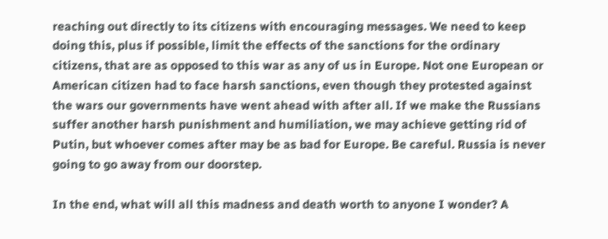reaching out directly to its citizens with encouraging messages. We need to keep doing this, plus if possible, limit the effects of the sanctions for the ordinary citizens, that are as opposed to this war as any of us in Europe. Not one European or American citizen had to face harsh sanctions, even though they protested against the wars our governments have went ahead with after all. If we make the Russians suffer another harsh punishment and humiliation, we may achieve getting rid of Putin, but whoever comes after may be as bad for Europe. Be careful. Russia is never going to go away from our doorstep.

In the end, what will all this madness and death worth to anyone I wonder? A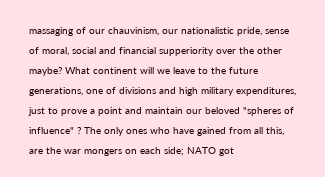massaging of our chauvinism, our nationalistic pride, sense of moral, social and financial supperiority over the other maybe? What continent will we leave to the future generations, one of divisions and high military expenditures, just to prove a point and maintain our beloved "spheres of influence" ? The only ones who have gained from all this, are the war mongers on each side; NATO got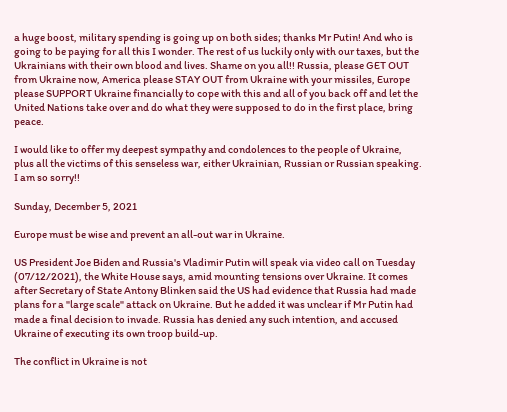a huge boost, military spending is going up on both sides; thanks Mr Putin! And who is going to be paying for all this I wonder. The rest of us luckily only with our taxes, but the Ukrainians with their own blood and lives. Shame on you all!! Russia, please GET OUT from Ukraine now, America please STAY OUT from Ukraine with your missiles, Europe please SUPPORT Ukraine financially to cope with this and all of you back off and let the United Nations take over and do what they were supposed to do in the first place, bring peace.

I would like to offer my deepest sympathy and condolences to the people of Ukraine, plus all the victims of this senseless war, either Ukrainian, Russian or Russian speaking. I am so sorry!!

Sunday, December 5, 2021

Europe must be wise and prevent an all-out war in Ukraine.

US President Joe Biden and Russia's Vladimir Putin will speak via video call on Tuesday (07/12/2021), the White House says, amid mounting tensions over Ukraine. It comes after Secretary of State Antony Blinken said the US had evidence that Russia had made plans for a "large scale" attack on Ukraine. But he added it was unclear if Mr Putin had made a final decision to invade. Russia has denied any such intention, and accused Ukraine of executing its own troop build-up.

The conflict in Ukraine is not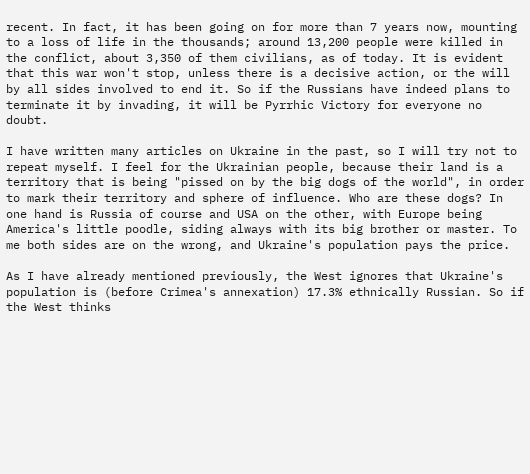recent. In fact, it has been going on for more than 7 years now, mounting to a loss of life in the thousands; around 13,200 people were killed in the conflict, about 3,350 of them civilians, as of today. It is evident that this war won't stop, unless there is a decisive action, or the will by all sides involved to end it. So if the Russians have indeed plans to terminate it by invading, it will be Pyrrhic Victory for everyone no doubt.

I have written many articles on Ukraine in the past, so I will try not to repeat myself. I feel for the Ukrainian people, because their land is a territory that is being "pissed on by the big dogs of the world", in order to mark their territory and sphere of influence. Who are these dogs? In one hand is Russia of course and USA on the other, with Europe being America's little poodle, siding always with its big brother or master. To me both sides are on the wrong, and Ukraine's population pays the price.

As I have already mentioned previously, the West ignores that Ukraine's population is (before Crimea's annexation) 17.3% ethnically Russian. So if the West thinks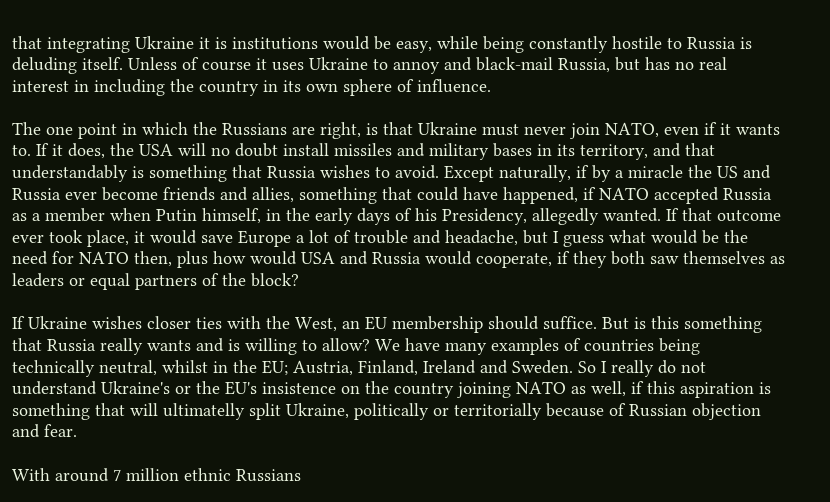that integrating Ukraine it is institutions would be easy, while being constantly hostile to Russia is deluding itself. Unless of course it uses Ukraine to annoy and black-mail Russia, but has no real interest in including the country in its own sphere of influence.

The one point in which the Russians are right, is that Ukraine must never join NATO, even if it wants to. If it does, the USA will no doubt install missiles and military bases in its territory, and that understandably is something that Russia wishes to avoid. Except naturally, if by a miracle the US and Russia ever become friends and allies, something that could have happened, if NATO accepted Russia as a member when Putin himself, in the early days of his Presidency, allegedly wanted. If that outcome ever took place, it would save Europe a lot of trouble and headache, but I guess what would be the need for NATO then, plus how would USA and Russia would cooperate, if they both saw themselves as leaders or equal partners of the block?

If Ukraine wishes closer ties with the West, an EU membership should suffice. But is this something that Russia really wants and is willing to allow? We have many examples of countries being technically neutral, whilst in the EU; Austria, Finland, Ireland and Sweden. So I really do not understand Ukraine's or the EU's insistence on the country joining NATO as well, if this aspiration is something that will ultimatelly split Ukraine, politically or territorially because of Russian objection and fear.

With around 7 million ethnic Russians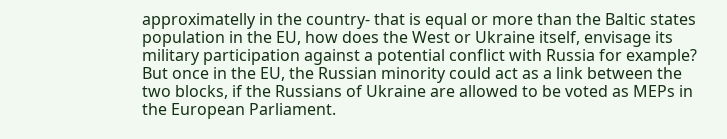approximatelly in the country- that is equal or more than the Baltic states population in the EU, how does the West or Ukraine itself, envisage its military participation against a potential conflict with Russia for example? But once in the EU, the Russian minority could act as a link between the two blocks, if the Russians of Ukraine are allowed to be voted as MEPs in the European Parliament.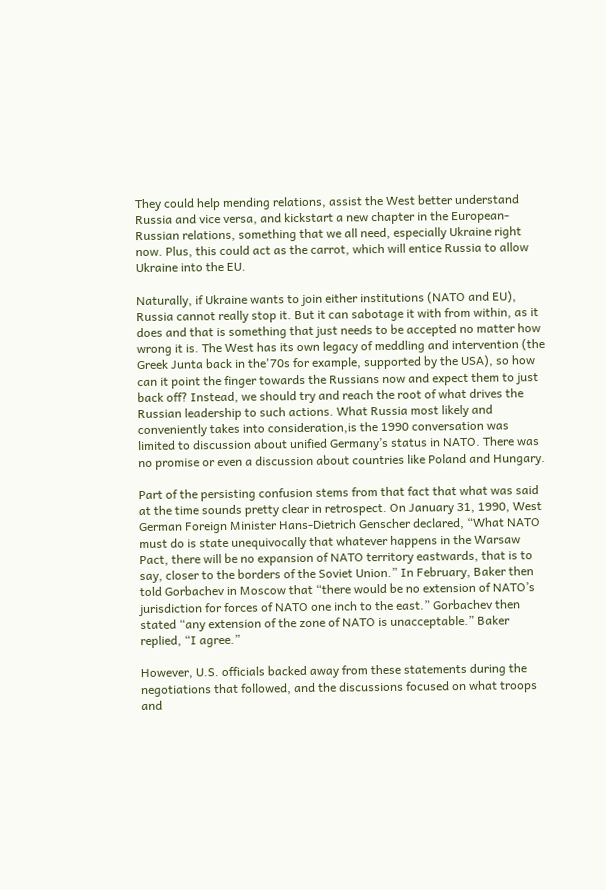They could help mending relations, assist the West better understand Russia and vice versa, and kickstart a new chapter in the European-Russian relations, something that we all need, especially Ukraine right now. Plus, this could act as the carrot, which will entice Russia to allow Ukraine into the EU.

Naturally, if Ukraine wants to join either institutions (NATO and EU), Russia cannot really stop it. But it can sabotage it with from within, as it does and that is something that just needs to be accepted no matter how wrong it is. The West has its own legacy of meddling and intervention (the Greek Junta back in the'70s for example, supported by the USA), so how can it point the finger towards the Russians now and expect them to just back off? Instead, we should try and reach the root of what drives the Russian leadership to such actions. What Russia most likely and conveniently takes into consideration,is the 1990 conversation was limited to discussion about unified Germany’s status in NATO. There was no promise or even a discussion about countries like Poland and Hungary.

Part of the persisting confusion stems from that fact that what was said at the time sounds pretty clear in retrospect. On January 31, 1990, West German Foreign Minister Hans-Dietrich Genscher declared, “What NATO must do is state unequivocally that whatever happens in the Warsaw Pact, there will be no expansion of NATO territory eastwards, that is to say, closer to the borders of the Soviet Union.” In February, Baker then told Gorbachev in Moscow that “there would be no extension of NATO’s jurisdiction for forces of NATO one inch to the east.” Gorbachev then stated “any extension of the zone of NATO is unacceptable.” Baker replied, “I agree.”

However, U.S. officials backed away from these statements during the negotiations that followed, and the discussions focused on what troops and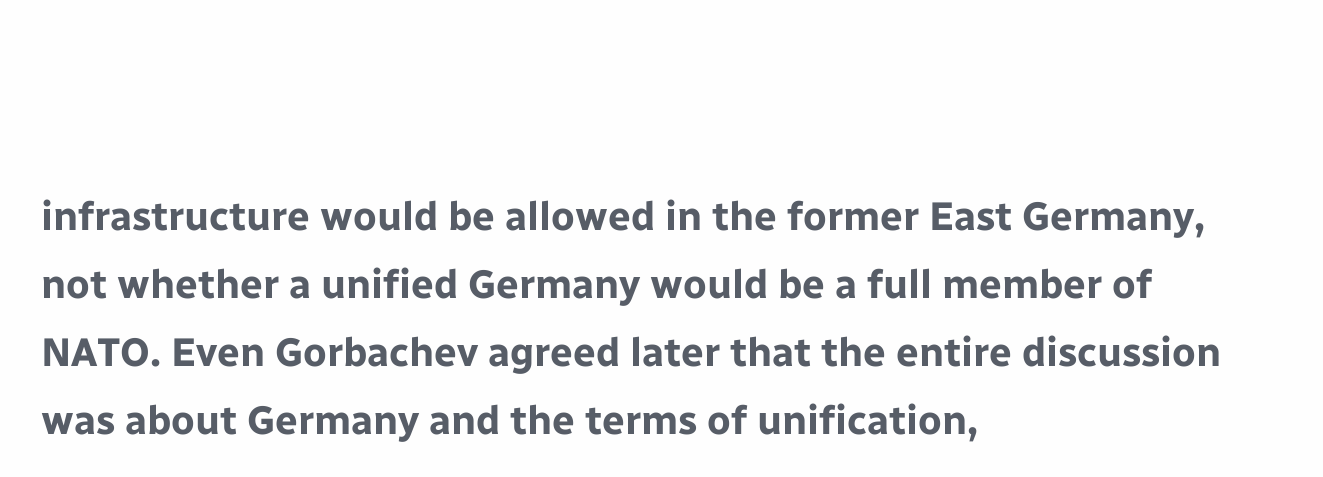infrastructure would be allowed in the former East Germany, not whether a unified Germany would be a full member of NATO. Even Gorbachev agreed later that the entire discussion was about Germany and the terms of unification,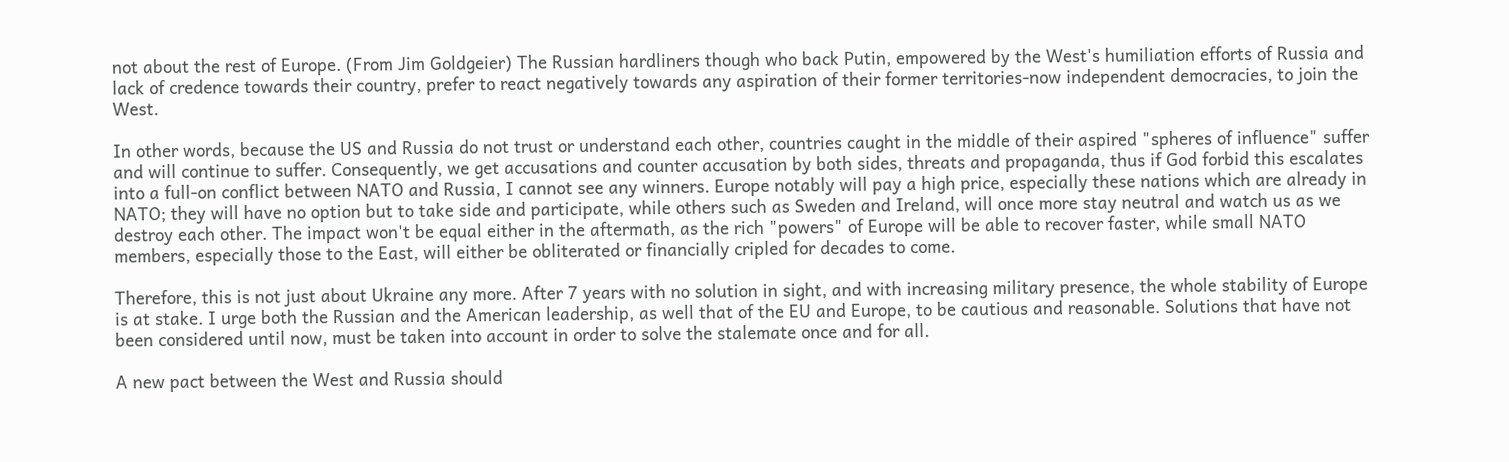not about the rest of Europe. (From Jim Goldgeier) The Russian hardliners though who back Putin, empowered by the West's humiliation efforts of Russia and lack of credence towards their country, prefer to react negatively towards any aspiration of their former territories-now independent democracies, to join the West.

In other words, because the US and Russia do not trust or understand each other, countries caught in the middle of their aspired "spheres of influence" suffer and will continue to suffer. Consequently, we get accusations and counter accusation by both sides, threats and propaganda, thus if God forbid this escalates into a full-on conflict between NATO and Russia, I cannot see any winners. Europe notably will pay a high price, especially these nations which are already in NATO; they will have no option but to take side and participate, while others such as Sweden and Ireland, will once more stay neutral and watch us as we destroy each other. The impact won't be equal either in the aftermath, as the rich "powers" of Europe will be able to recover faster, while small NATO members, especially those to the East, will either be obliterated or financially cripled for decades to come.

Therefore, this is not just about Ukraine any more. After 7 years with no solution in sight, and with increasing military presence, the whole stability of Europe is at stake. I urge both the Russian and the American leadership, as well that of the EU and Europe, to be cautious and reasonable. Solutions that have not been considered until now, must be taken into account in order to solve the stalemate once and for all.

A new pact between the West and Russia should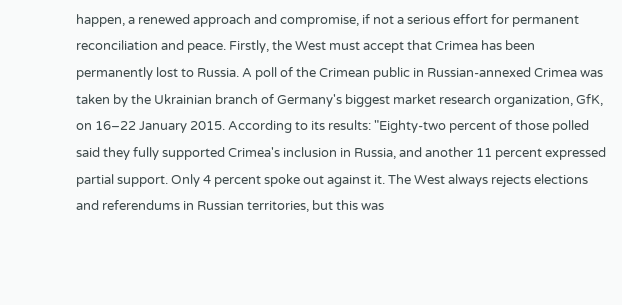happen, a renewed approach and compromise, if not a serious effort for permanent reconciliation and peace. Firstly, the West must accept that Crimea has been permanently lost to Russia. A poll of the Crimean public in Russian-annexed Crimea was taken by the Ukrainian branch of Germany's biggest market research organization, GfK, on 16–22 January 2015. According to its results: "Eighty-two percent of those polled said they fully supported Crimea's inclusion in Russia, and another 11 percent expressed partial support. Only 4 percent spoke out against it. The West always rejects elections and referendums in Russian territories, but this was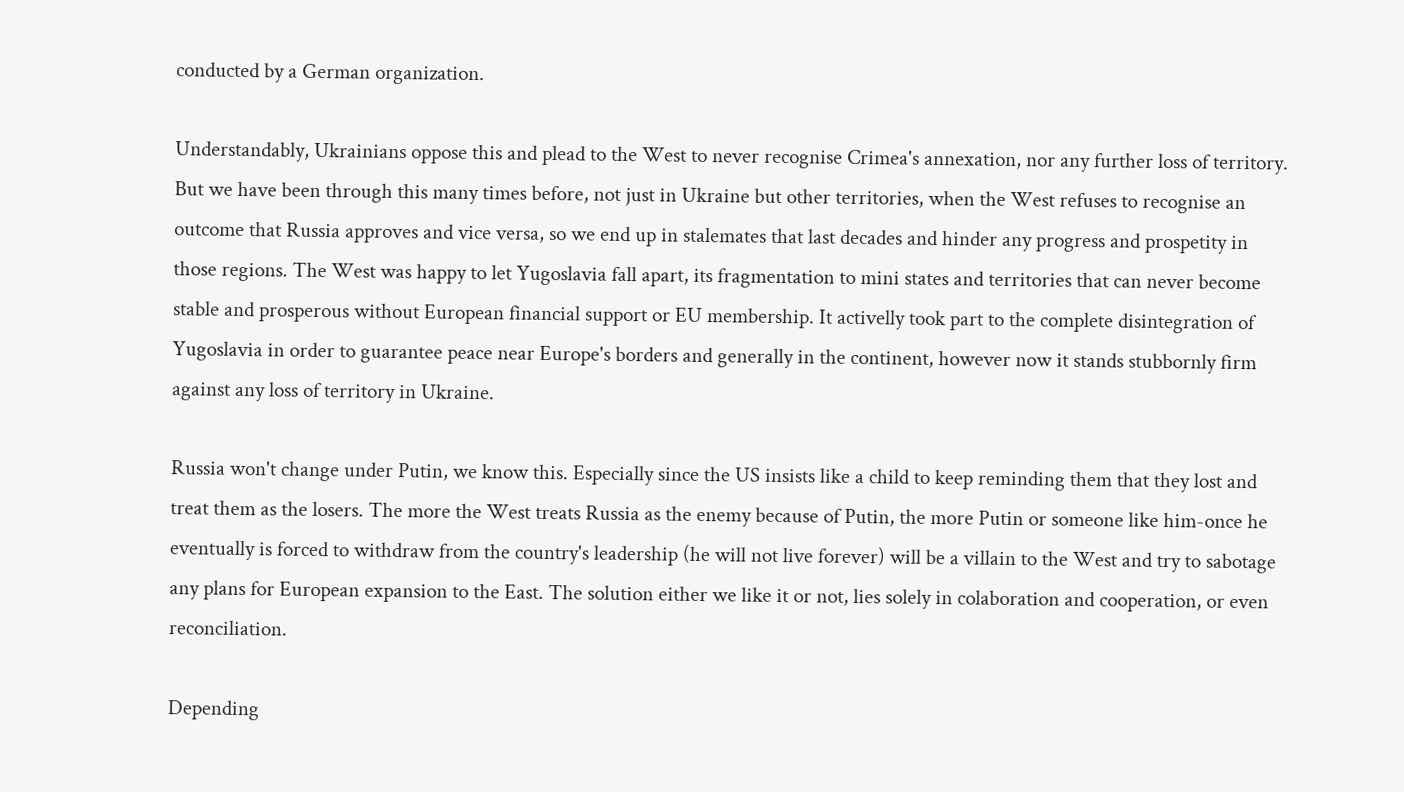conducted by a German organization.

Understandably, Ukrainians oppose this and plead to the West to never recognise Crimea's annexation, nor any further loss of territory. But we have been through this many times before, not just in Ukraine but other territories, when the West refuses to recognise an outcome that Russia approves and vice versa, so we end up in stalemates that last decades and hinder any progress and prospetity in those regions. The West was happy to let Yugoslavia fall apart, its fragmentation to mini states and territories that can never become stable and prosperous without European financial support or EU membership. It activelly took part to the complete disintegration of Yugoslavia in order to guarantee peace near Europe's borders and generally in the continent, however now it stands stubbornly firm against any loss of territory in Ukraine.

Russia won't change under Putin, we know this. Especially since the US insists like a child to keep reminding them that they lost and treat them as the losers. The more the West treats Russia as the enemy because of Putin, the more Putin or someone like him-once he eventually is forced to withdraw from the country's leadership (he will not live forever) will be a villain to the West and try to sabotage any plans for European expansion to the East. The solution either we like it or not, lies solely in colaboration and cooperation, or even reconciliation.

Depending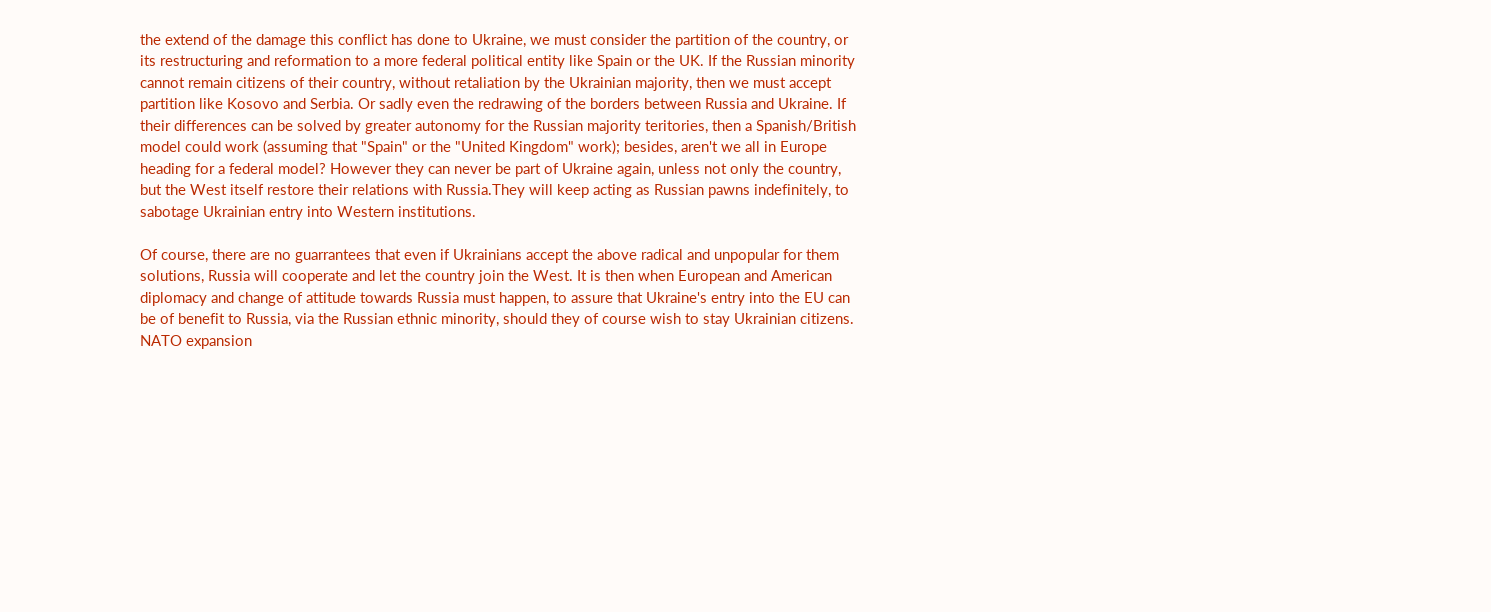the extend of the damage this conflict has done to Ukraine, we must consider the partition of the country, or its restructuring and reformation to a more federal political entity like Spain or the UK. If the Russian minority cannot remain citizens of their country, without retaliation by the Ukrainian majority, then we must accept partition like Kosovo and Serbia. Or sadly even the redrawing of the borders between Russia and Ukraine. If their differences can be solved by greater autonomy for the Russian majority teritories, then a Spanish/British model could work (assuming that "Spain" or the "United Kingdom" work); besides, aren't we all in Europe heading for a federal model? However they can never be part of Ukraine again, unless not only the country, but the West itself restore their relations with Russia.They will keep acting as Russian pawns indefinitely, to sabotage Ukrainian entry into Western institutions.

Of course, there are no guarrantees that even if Ukrainians accept the above radical and unpopular for them solutions, Russia will cooperate and let the country join the West. It is then when European and American diplomacy and change of attitude towards Russia must happen, to assure that Ukraine's entry into the EU can be of benefit to Russia, via the Russian ethnic minority, should they of course wish to stay Ukrainian citizens. NATO expansion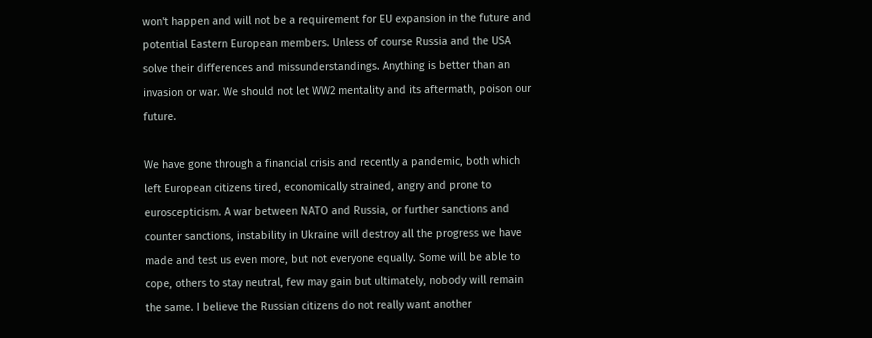won't happen and will not be a requirement for EU expansion in the future and potential Eastern European members. Unless of course Russia and the USA solve their differences and missunderstandings. Anything is better than an invasion or war. We should not let WW2 mentality and its aftermath, poison our future.

We have gone through a financial crisis and recently a pandemic, both which left European citizens tired, economically strained, angry and prone to euroscepticism. A war between NATO and Russia, or further sanctions and counter sanctions, instability in Ukraine will destroy all the progress we have made and test us even more, but not everyone equally. Some will be able to cope, others to stay neutral, few may gain but ultimately, nobody will remain the same. I believe the Russian citizens do not really want another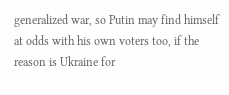generalized war, so Putin may find himself at odds with his own voters too, if the reason is Ukraine for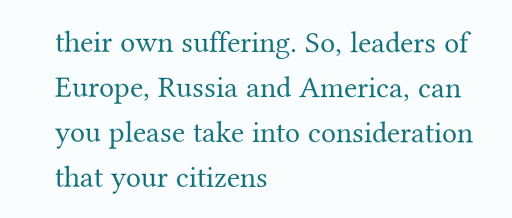their own suffering. So, leaders of Europe, Russia and America, can you please take into consideration that your citizens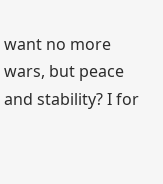want no more wars, but peace and stability? I for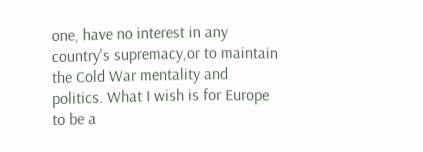one, have no interest in any country's supremacy,or to maintain the Cold War mentality and politics. What I wish is for Europe to be a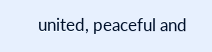united, peaceful and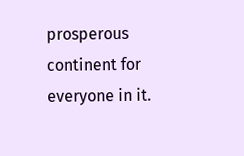prosperous continent for everyone in it.